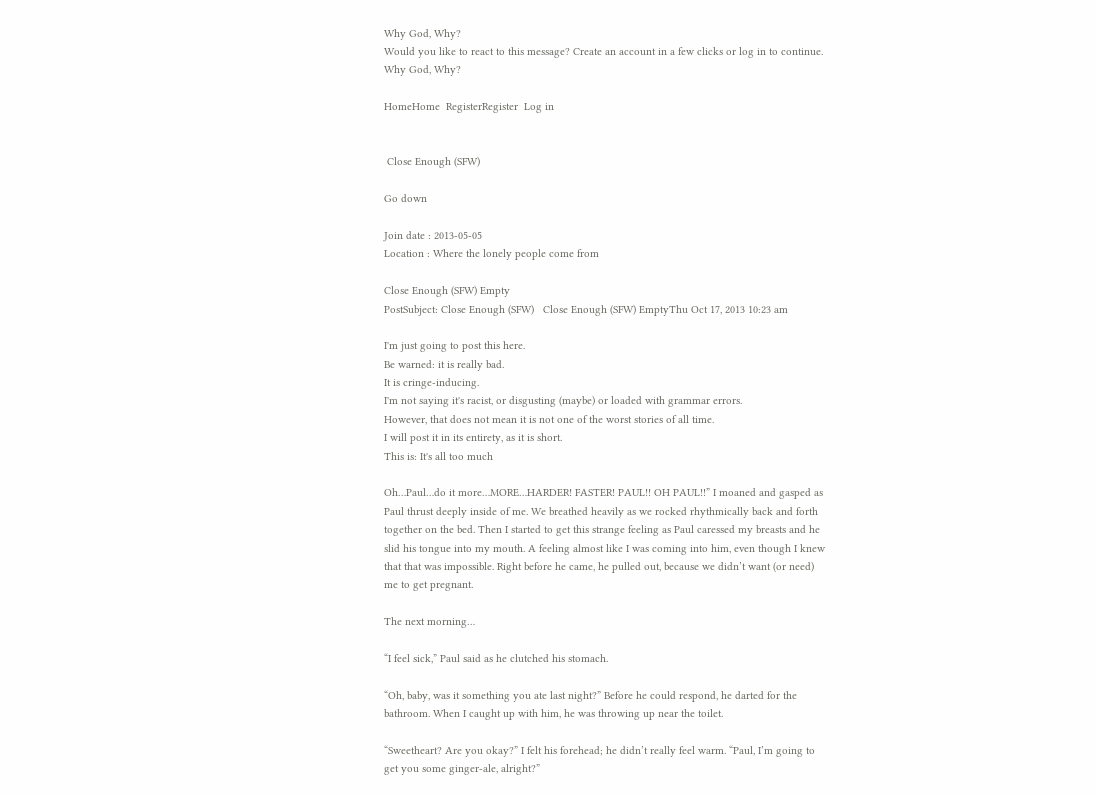Why God, Why?
Would you like to react to this message? Create an account in a few clicks or log in to continue.
Why God, Why?

HomeHome  RegisterRegister  Log in


 Close Enough (SFW)

Go down

Join date : 2013-05-05
Location : Where the lonely people come from

Close Enough (SFW) Empty
PostSubject: Close Enough (SFW)   Close Enough (SFW) EmptyThu Oct 17, 2013 10:23 am

I'm just going to post this here.
Be warned: it is really bad.
It is cringe-inducing.
I'm not saying it's racist, or disgusting (maybe) or loaded with grammar errors.
However, that does not mean it is not one of the worst stories of all time.
I will post it in its entirety, as it is short.
This is: It's all too much

Oh…Paul…do it more…MORE…HARDER! FASTER! PAUL!! OH PAUL!!” I moaned and gasped as Paul thrust deeply inside of me. We breathed heavily as we rocked rhythmically back and forth together on the bed. Then I started to get this strange feeling as Paul caressed my breasts and he slid his tongue into my mouth. A feeling almost like I was coming into him, even though I knew that that was impossible. Right before he came, he pulled out, because we didn’t want (or need) me to get pregnant.

The next morning…

“I feel sick,” Paul said as he clutched his stomach.

“Oh, baby, was it something you ate last night?” Before he could respond, he darted for the bathroom. When I caught up with him, he was throwing up near the toilet.

“Sweetheart? Are you okay?” I felt his forehead; he didn’t really feel warm. “Paul, I’m going to get you some ginger-ale, alright?”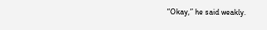“Okay,” he said weakly.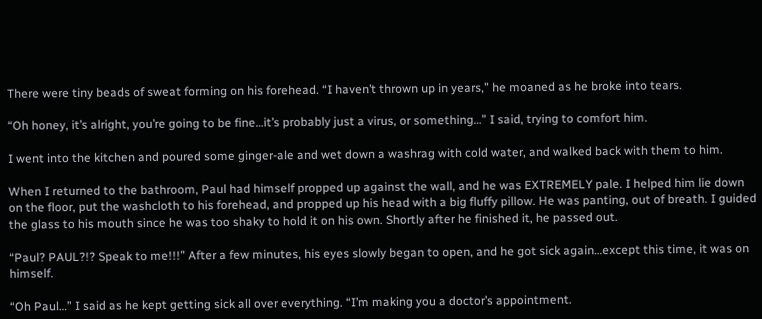There were tiny beads of sweat forming on his forehead. “I haven’t thrown up in years,” he moaned as he broke into tears.

“Oh honey, it’s alright, you’re going to be fine…it’s probably just a virus, or something…” I said, trying to comfort him.

I went into the kitchen and poured some ginger-ale and wet down a washrag with cold water, and walked back with them to him.

When I returned to the bathroom, Paul had himself propped up against the wall, and he was EXTREMELY pale. I helped him lie down on the floor, put the washcloth to his forehead, and propped up his head with a big fluffy pillow. He was panting, out of breath. I guided the glass to his mouth since he was too shaky to hold it on his own. Shortly after he finished it, he passed out.

“Paul? PAUL?!? Speak to me!!!” After a few minutes, his eyes slowly began to open, and he got sick again…except this time, it was on himself.

“Oh Paul…” I said as he kept getting sick all over everything. “I’m making you a doctor’s appointment.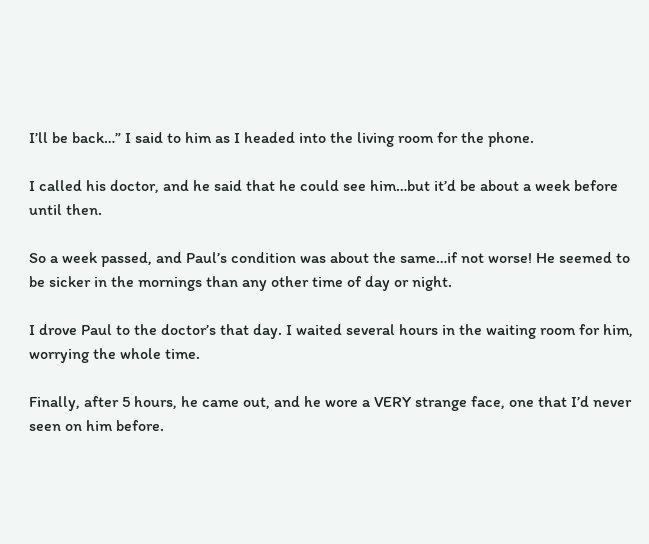I’ll be back…” I said to him as I headed into the living room for the phone.

I called his doctor, and he said that he could see him…but it’d be about a week before until then.

So a week passed, and Paul’s condition was about the same…if not worse! He seemed to be sicker in the mornings than any other time of day or night.

I drove Paul to the doctor’s that day. I waited several hours in the waiting room for him, worrying the whole time.

Finally, after 5 hours, he came out, and he wore a VERY strange face, one that I’d never seen on him before.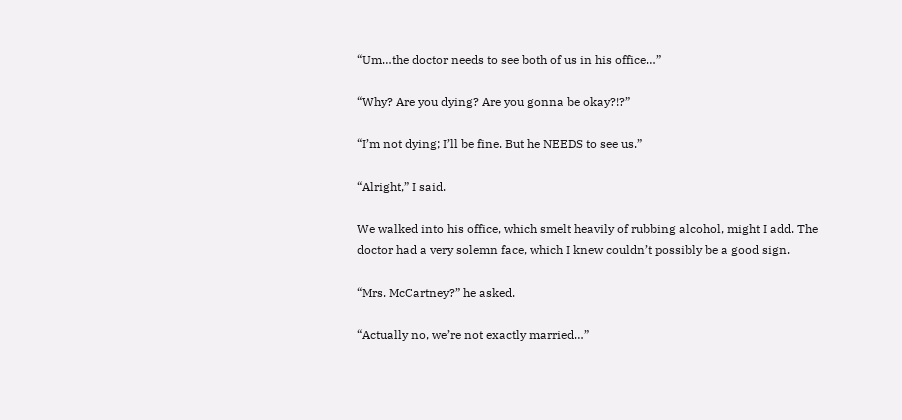“Um…the doctor needs to see both of us in his office…”

“Why? Are you dying? Are you gonna be okay?!?”

“I’m not dying; I’ll be fine. But he NEEDS to see us.”

“Alright,” I said.

We walked into his office, which smelt heavily of rubbing alcohol, might I add. The doctor had a very solemn face, which I knew couldn’t possibly be a good sign.

“Mrs. McCartney?” he asked.

“Actually no, we’re not exactly married…”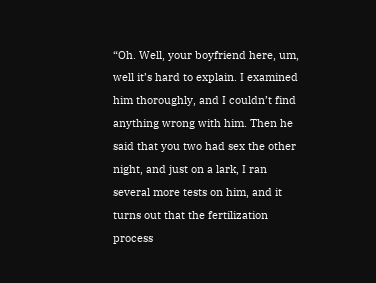“Oh. Well, your boyfriend here, um, well it’s hard to explain. I examined him thoroughly, and I couldn’t find anything wrong with him. Then he said that you two had sex the other night, and just on a lark, I ran several more tests on him, and it turns out that the fertilization process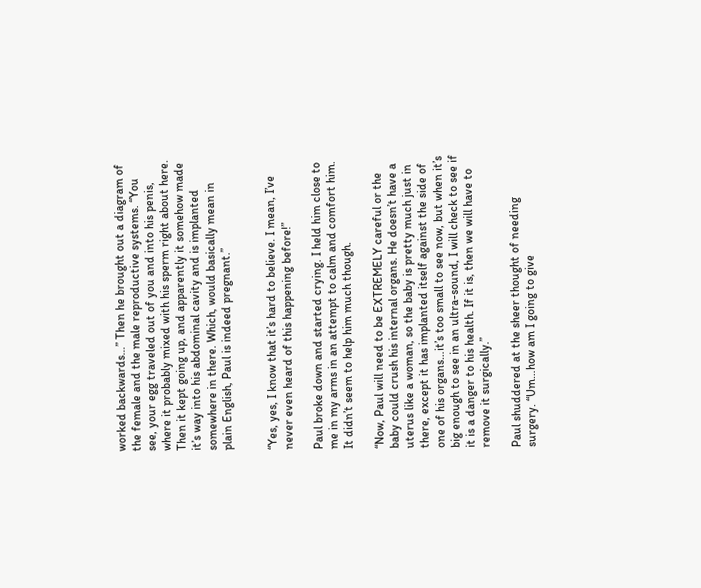worked backwards…” Then he brought out a diagram of the female and the male reproductive systems. “You see, your egg traveled out of you and into his penis, where it probably mixed with his sperm right about here. Then it kept going up, and apparently it somehow made it’s way into his abdominal cavity and is implanted somewhere in there. Which, would basically mean in plain English, Paul is indeed pregnant.”


“Yes, yes, I know that it’s hard to believe. I mean, I’ve never even heard of this happening before!”

Paul broke down and started crying. I held him close to me in my arms in an attempt to calm and comfort him. It didn’t seem to help him much though.

“Now, Paul will need to be EXTREMELY careful or the baby could crush his internal organs. He doesn’t have a uterus like a woman, so the baby is pretty much just in there, except it has implanted itself against the side of one of his organs…it’s too small to see now, but when it’s big enough to see in an ultra-sound, I will check to see if it is a danger to his health. If it is, then we will have to remove it surgically.”

Paul shuddered at the sheer thought of needing surgery. “Um…how am I going to give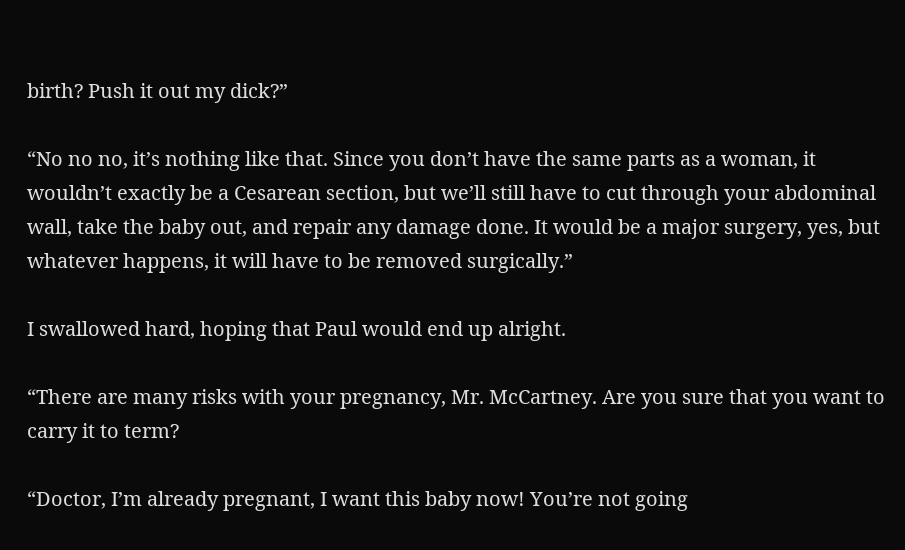birth? Push it out my dick?”

“No no no, it’s nothing like that. Since you don’t have the same parts as a woman, it wouldn’t exactly be a Cesarean section, but we’ll still have to cut through your abdominal wall, take the baby out, and repair any damage done. It would be a major surgery, yes, but whatever happens, it will have to be removed surgically.”

I swallowed hard, hoping that Paul would end up alright.

“There are many risks with your pregnancy, Mr. McCartney. Are you sure that you want to carry it to term?

“Doctor, I’m already pregnant, I want this baby now! You’re not going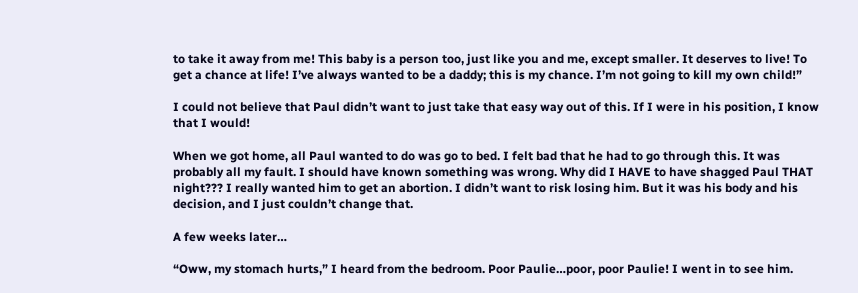to take it away from me! This baby is a person too, just like you and me, except smaller. It deserves to live! To get a chance at life! I’ve always wanted to be a daddy; this is my chance. I’m not going to kill my own child!”

I could not believe that Paul didn’t want to just take that easy way out of this. If I were in his position, I know that I would!

When we got home, all Paul wanted to do was go to bed. I felt bad that he had to go through this. It was probably all my fault. I should have known something was wrong. Why did I HAVE to have shagged Paul THAT night??? I really wanted him to get an abortion. I didn’t want to risk losing him. But it was his body and his decision, and I just couldn’t change that.

A few weeks later…

“Oww, my stomach hurts,” I heard from the bedroom. Poor Paulie…poor, poor Paulie! I went in to see him.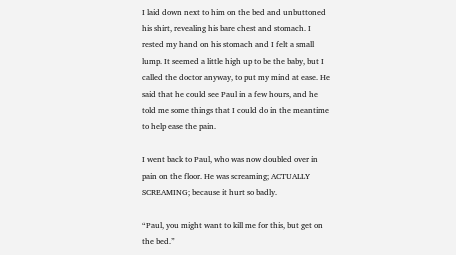I laid down next to him on the bed and unbuttoned his shirt, revealing his bare chest and stomach. I rested my hand on his stomach and I felt a small lump. It seemed a little high up to be the baby, but I called the doctor anyway, to put my mind at ease. He said that he could see Paul in a few hours, and he told me some things that I could do in the meantime to help ease the pain.

I went back to Paul, who was now doubled over in pain on the floor. He was screaming; ACTUALLY SCREAMING; because it hurt so badly.

“Paul, you might want to kill me for this, but get on the bed.”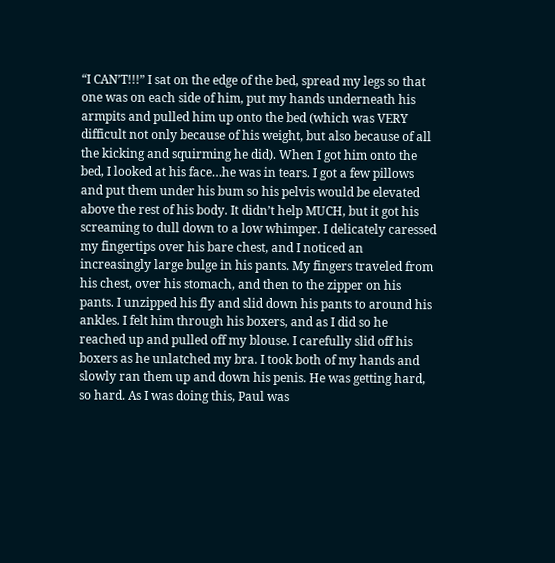“I CAN’T!!!” I sat on the edge of the bed, spread my legs so that one was on each side of him, put my hands underneath his armpits and pulled him up onto the bed (which was VERY difficult not only because of his weight, but also because of all the kicking and squirming he did). When I got him onto the bed, I looked at his face…he was in tears. I got a few pillows and put them under his bum so his pelvis would be elevated above the rest of his body. It didn’t help MUCH, but it got his screaming to dull down to a low whimper. I delicately caressed my fingertips over his bare chest, and I noticed an increasingly large bulge in his pants. My fingers traveled from his chest, over his stomach, and then to the zipper on his pants. I unzipped his fly and slid down his pants to around his ankles. I felt him through his boxers, and as I did so he reached up and pulled off my blouse. I carefully slid off his boxers as he unlatched my bra. I took both of my hands and slowly ran them up and down his penis. He was getting hard, so hard. As I was doing this, Paul was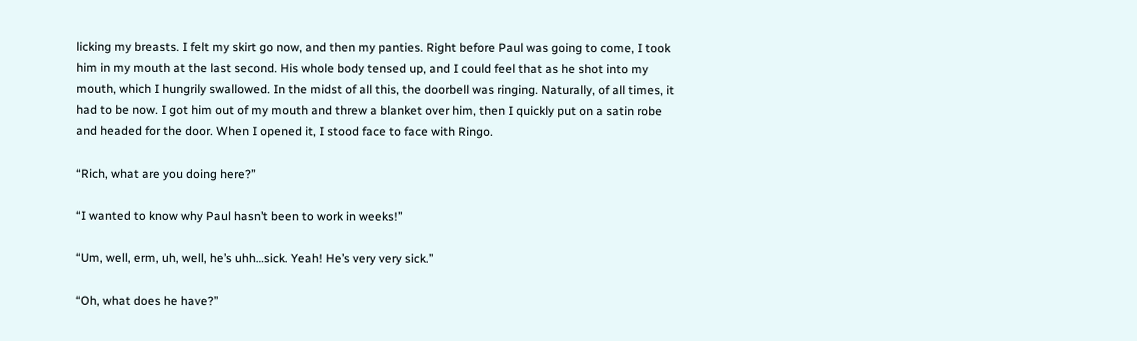licking my breasts. I felt my skirt go now, and then my panties. Right before Paul was going to come, I took him in my mouth at the last second. His whole body tensed up, and I could feel that as he shot into my mouth, which I hungrily swallowed. In the midst of all this, the doorbell was ringing. Naturally, of all times, it had to be now. I got him out of my mouth and threw a blanket over him, then I quickly put on a satin robe and headed for the door. When I opened it, I stood face to face with Ringo.

“Rich, what are you doing here?”

“I wanted to know why Paul hasn’t been to work in weeks!”

“Um, well, erm, uh, well, he’s uhh…sick. Yeah! He’s very very sick.”

“Oh, what does he have?”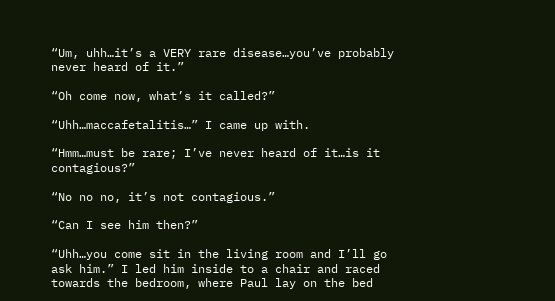“Um, uhh…it’s a VERY rare disease…you’ve probably never heard of it.”

“Oh come now, what’s it called?”

“Uhh…maccafetalitis…” I came up with.

“Hmm…must be rare; I’ve never heard of it…is it contagious?”

“No no no, it’s not contagious.”

“Can I see him then?”

“Uhh…you come sit in the living room and I’ll go ask him.” I led him inside to a chair and raced towards the bedroom, where Paul lay on the bed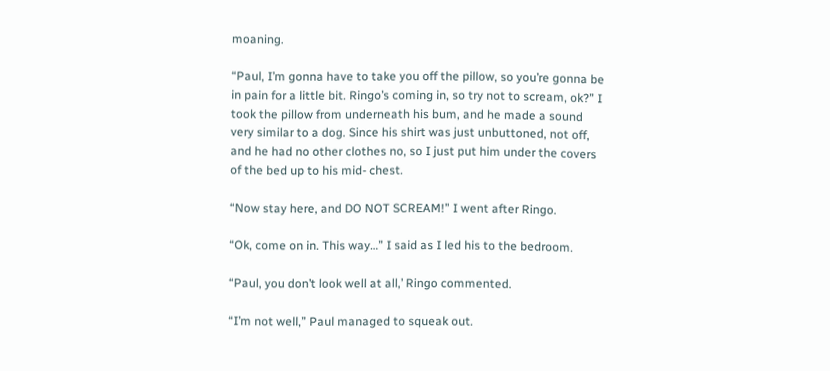moaning.

“Paul, I’m gonna have to take you off the pillow, so you’re gonna be in pain for a little bit. Ringo’s coming in, so try not to scream, ok?” I took the pillow from underneath his bum, and he made a sound very similar to a dog. Since his shirt was just unbuttoned, not off, and he had no other clothes no, so I just put him under the covers of the bed up to his mid- chest.

“Now stay here, and DO NOT SCREAM!” I went after Ringo.

“Ok, come on in. This way…” I said as I led his to the bedroom.

“Paul, you don’t look well at all,’ Ringo commented.

“I’m not well,” Paul managed to squeak out.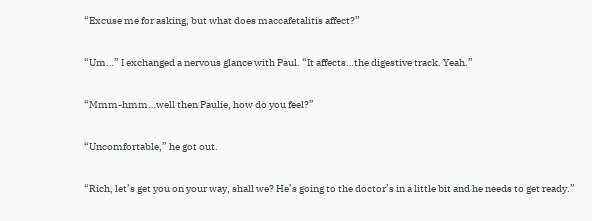“Excuse me for asking, but what does maccafetalitis affect?”

“Um…” I exchanged a nervous glance with Paul. “It affects…the digestive track. Yeah.”

“Mmm-hmm…well then Paulie, how do you feel?”

“Uncomfortable,” he got out.

“Rich, let’s get you on your way, shall we? He’s going to the doctor’s in a little bit and he needs to get ready.”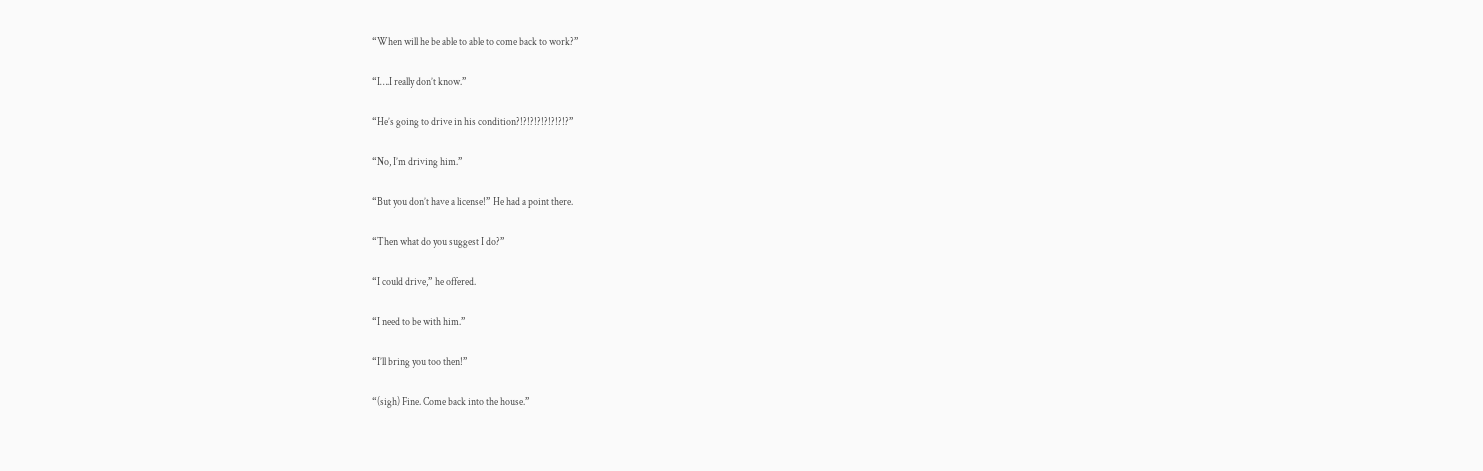“When will he be able to able to come back to work?”

“I….I really don’t know.”

“He’s going to drive in his condition?!?!?!?!?!?!?!?”

“No, I’m driving him.”

“But you don’t have a license!” He had a point there.

“Then what do you suggest I do?”

“I could drive,” he offered.

“I need to be with him.”

“I’ll bring you too then!”

“(sigh) Fine. Come back into the house.”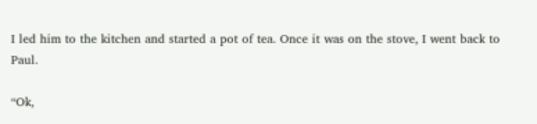I led him to the kitchen and started a pot of tea. Once it was on the stove, I went back to Paul.

“Ok,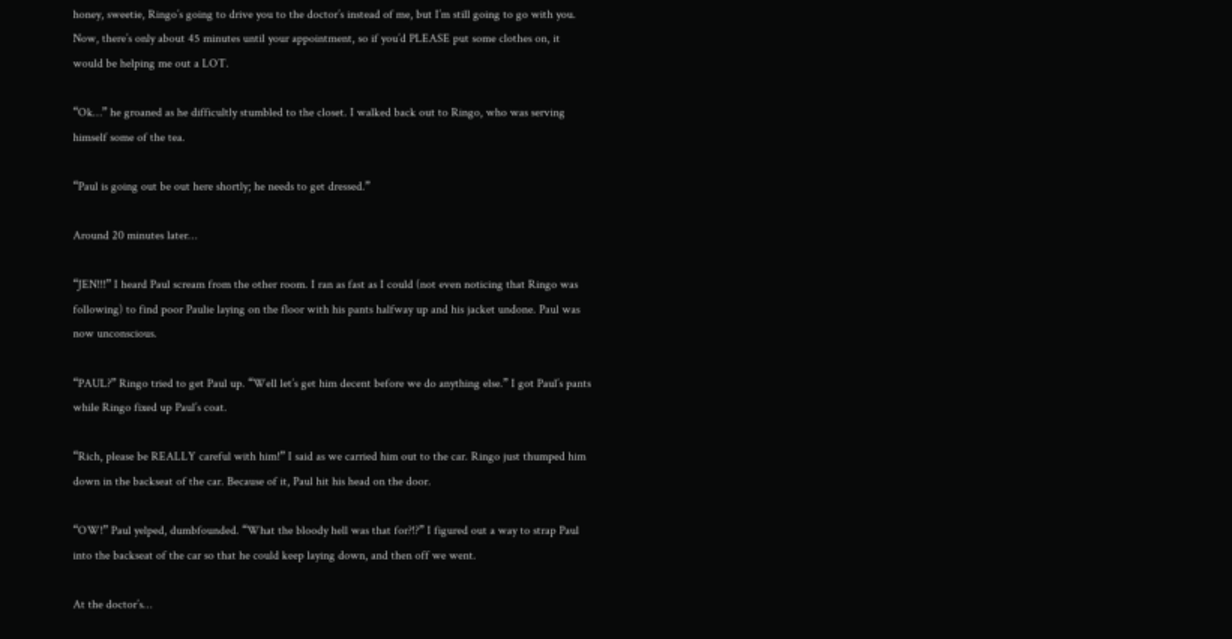honey, sweetie, Ringo’s going to drive you to the doctor’s instead of me, but I’m still going to go with you. Now, there’s only about 45 minutes until your appointment, so if you’d PLEASE put some clothes on, it would be helping me out a LOT.

“Ok…” he groaned as he difficultly stumbled to the closet. I walked back out to Ringo, who was serving himself some of the tea.

“Paul is going out be out here shortly; he needs to get dressed.”

Around 20 minutes later…

“JEN!!!” I heard Paul scream from the other room. I ran as fast as I could (not even noticing that Ringo was following) to find poor Paulie laying on the floor with his pants halfway up and his jacket undone. Paul was now unconscious.

“PAUL?” Ringo tried to get Paul up. “Well let’s get him decent before we do anything else.” I got Paul’s pants while Ringo fixed up Paul’s coat.

“Rich, please be REALLY careful with him!” I said as we carried him out to the car. Ringo just thumped him down in the backseat of the car. Because of it, Paul hit his head on the door.

“OW!” Paul yelped, dumbfounded. “What the bloody hell was that for?!?” I figured out a way to strap Paul into the backseat of the car so that he could keep laying down, and then off we went.

At the doctor’s…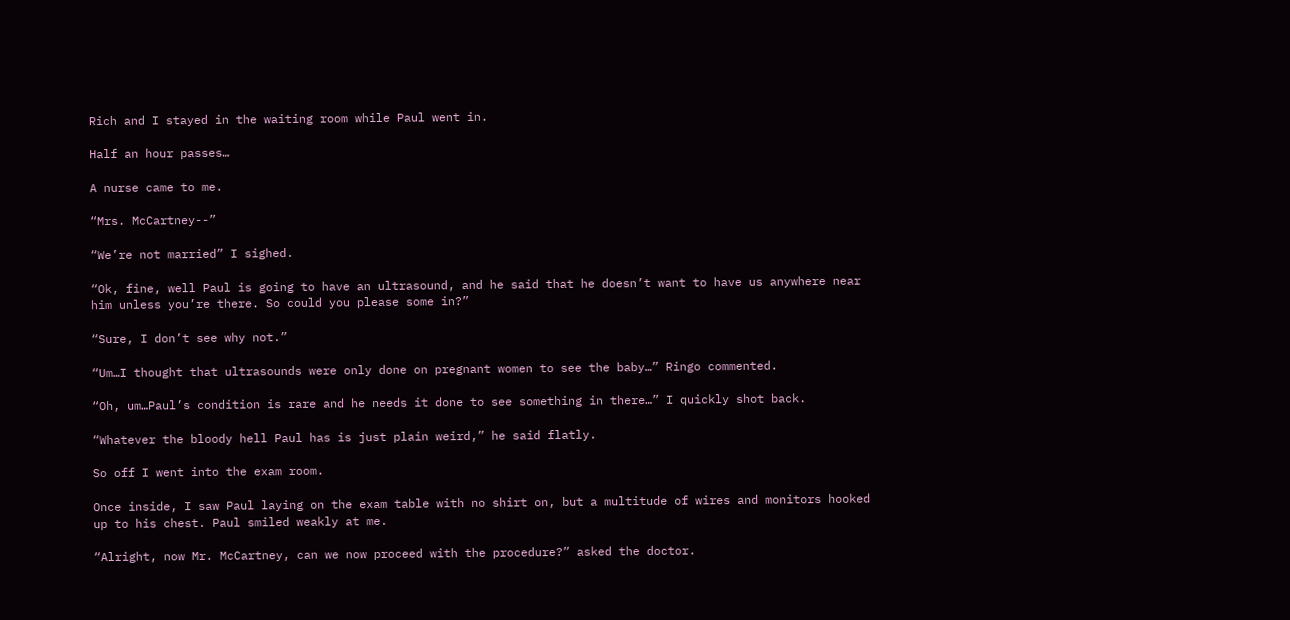Rich and I stayed in the waiting room while Paul went in.

Half an hour passes…

A nurse came to me.

“Mrs. McCartney--”

“We’re not married” I sighed.

“Ok, fine, well Paul is going to have an ultrasound, and he said that he doesn’t want to have us anywhere near him unless you’re there. So could you please some in?”

“Sure, I don’t see why not.”

“Um…I thought that ultrasounds were only done on pregnant women to see the baby…” Ringo commented.

“Oh, um…Paul’s condition is rare and he needs it done to see something in there…” I quickly shot back.

“Whatever the bloody hell Paul has is just plain weird,” he said flatly.

So off I went into the exam room.

Once inside, I saw Paul laying on the exam table with no shirt on, but a multitude of wires and monitors hooked up to his chest. Paul smiled weakly at me.

“Alright, now Mr. McCartney, can we now proceed with the procedure?” asked the doctor.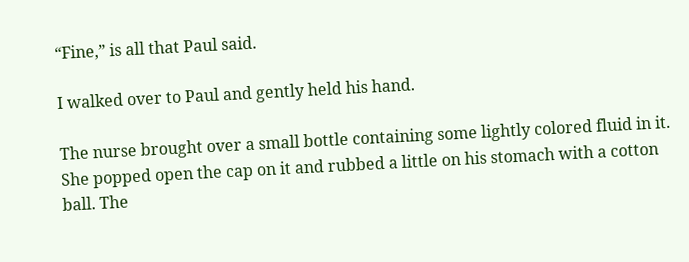“Fine,” is all that Paul said.

I walked over to Paul and gently held his hand.

The nurse brought over a small bottle containing some lightly colored fluid in it. She popped open the cap on it and rubbed a little on his stomach with a cotton ball. The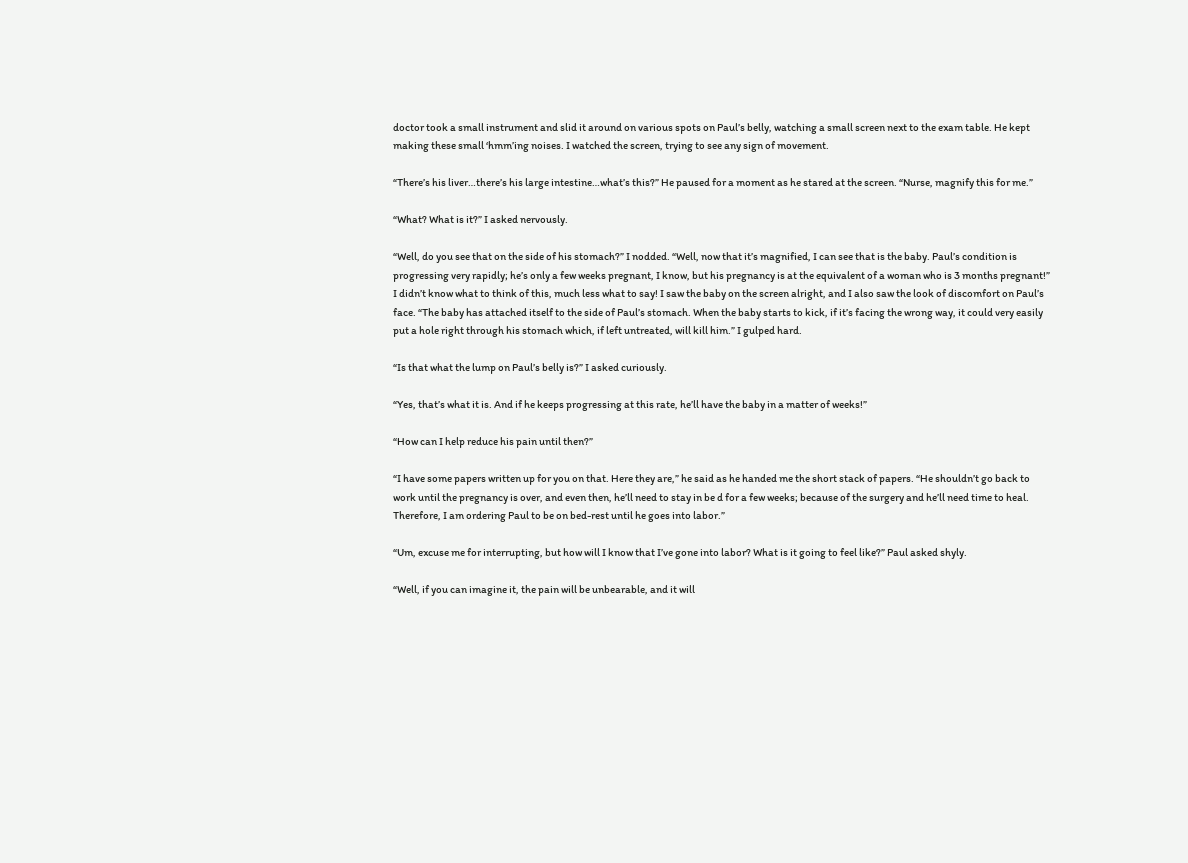doctor took a small instrument and slid it around on various spots on Paul’s belly, watching a small screen next to the exam table. He kept making these small ‘hmm’ing noises. I watched the screen, trying to see any sign of movement.

“There’s his liver…there’s his large intestine…what’s this?” He paused for a moment as he stared at the screen. “Nurse, magnify this for me.”

“What? What is it?” I asked nervously.

“Well, do you see that on the side of his stomach?” I nodded. “Well, now that it’s magnified, I can see that is the baby. Paul’s condition is progressing very rapidly; he’s only a few weeks pregnant, I know, but his pregnancy is at the equivalent of a woman who is 3 months pregnant!” I didn’t know what to think of this, much less what to say! I saw the baby on the screen alright, and I also saw the look of discomfort on Paul’s face. “The baby has attached itself to the side of Paul’s stomach. When the baby starts to kick, if it’s facing the wrong way, it could very easily put a hole right through his stomach which, if left untreated, will kill him.” I gulped hard.

“Is that what the lump on Paul’s belly is?” I asked curiously.

“Yes, that’s what it is. And if he keeps progressing at this rate, he’ll have the baby in a matter of weeks!”

“How can I help reduce his pain until then?”

“I have some papers written up for you on that. Here they are,” he said as he handed me the short stack of papers. “He shouldn’t go back to work until the pregnancy is over, and even then, he’ll need to stay in be d for a few weeks; because of the surgery and he’ll need time to heal. Therefore, I am ordering Paul to be on bed-rest until he goes into labor.”

“Um, excuse me for interrupting, but how will I know that I’ve gone into labor? What is it going to feel like?” Paul asked shyly.

“Well, if you can imagine it, the pain will be unbearable, and it will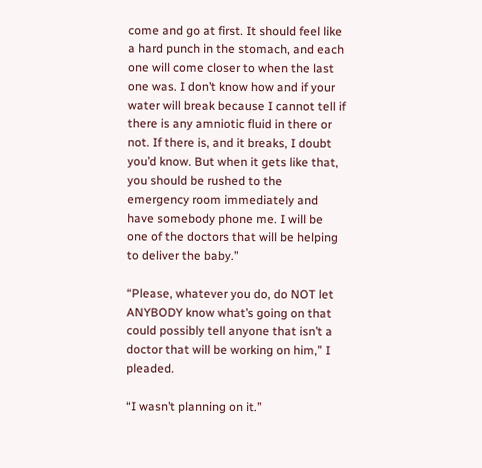come and go at first. It should feel like a hard punch in the stomach, and each one will come closer to when the last one was. I don’t know how and if your water will break because I cannot tell if there is any amniotic fluid in there or not. If there is, and it breaks, I doubt you’d know. But when it gets like that, you should be rushed to the emergency room immediately and have somebody phone me. I will be one of the doctors that will be helping to deliver the baby.”

“Please, whatever you do, do NOT let ANYBODY know what’s going on that could possibly tell anyone that isn’t a doctor that will be working on him,” I pleaded.

“I wasn’t planning on it.”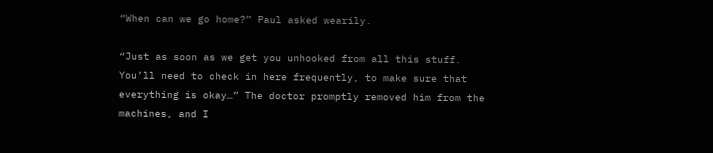“When can we go home?” Paul asked wearily.

“Just as soon as we get you unhooked from all this stuff. You’ll need to check in here frequently, to make sure that everything is okay…” The doctor promptly removed him from the machines, and I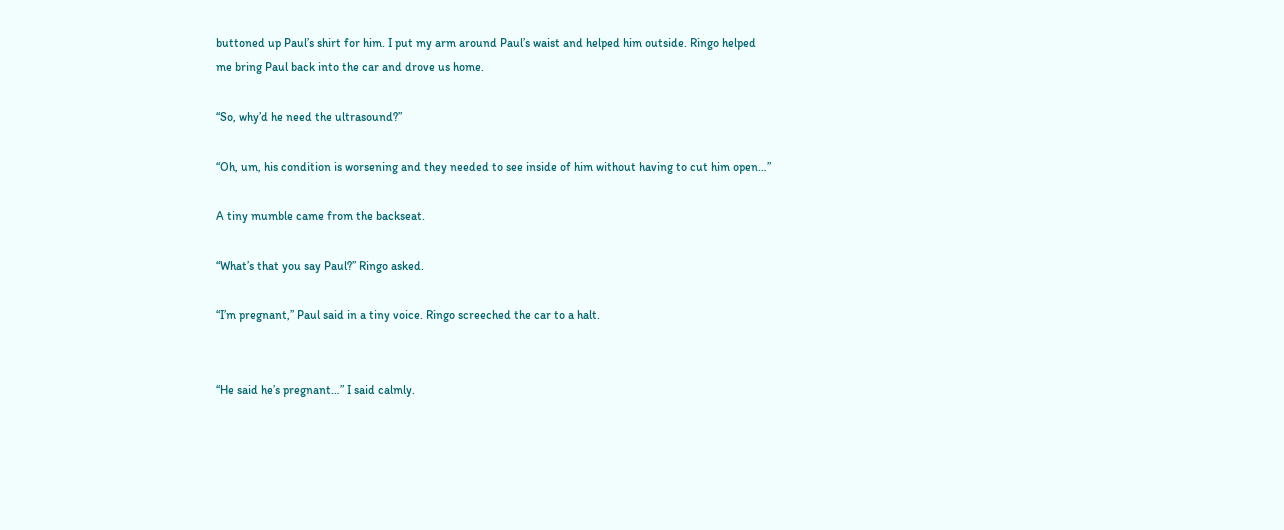buttoned up Paul’s shirt for him. I put my arm around Paul’s waist and helped him outside. Ringo helped me bring Paul back into the car and drove us home.

“So, why’d he need the ultrasound?”

“Oh, um, his condition is worsening and they needed to see inside of him without having to cut him open…”

A tiny mumble came from the backseat.

“What’s that you say Paul?” Ringo asked.

“I’m pregnant,” Paul said in a tiny voice. Ringo screeched the car to a halt.


“He said he’s pregnant…” I said calmly.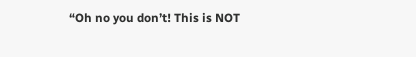“Oh no you don’t! This is NOT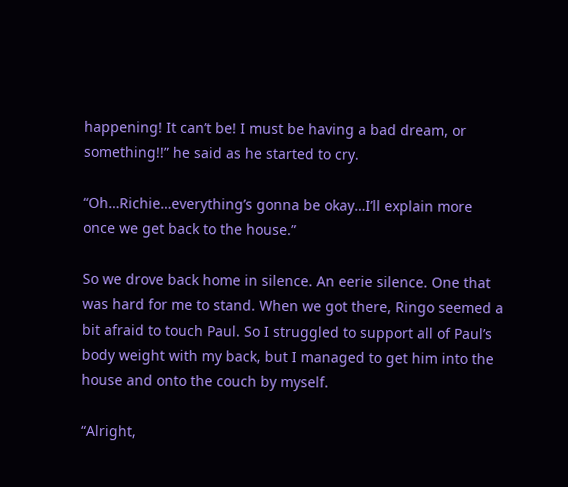happening! It can’t be! I must be having a bad dream, or something!!” he said as he started to cry.

“Oh…Richie…everything’s gonna be okay…I’ll explain more once we get back to the house.”

So we drove back home in silence. An eerie silence. One that was hard for me to stand. When we got there, Ringo seemed a bit afraid to touch Paul. So I struggled to support all of Paul’s body weight with my back, but I managed to get him into the house and onto the couch by myself.

“Alright,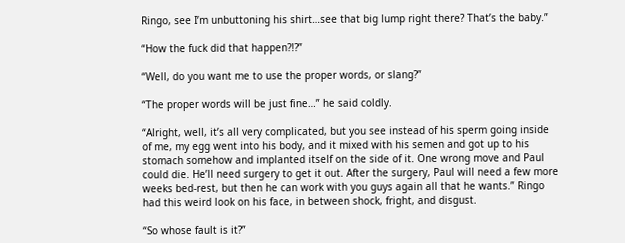Ringo, see I’m unbuttoning his shirt…see that big lump right there? That’s the baby.”

“How the fuck did that happen?!?”

“Well, do you want me to use the proper words, or slang?”

“The proper words will be just fine…” he said coldly.

“Alright, well, it’s all very complicated, but you see instead of his sperm going inside of me, my egg went into his body, and it mixed with his semen and got up to his stomach somehow and implanted itself on the side of it. One wrong move and Paul could die. He’ll need surgery to get it out. After the surgery, Paul will need a few more weeks bed-rest, but then he can work with you guys again all that he wants.” Ringo had this weird look on his face, in between shock, fright, and disgust.

“So whose fault is it?”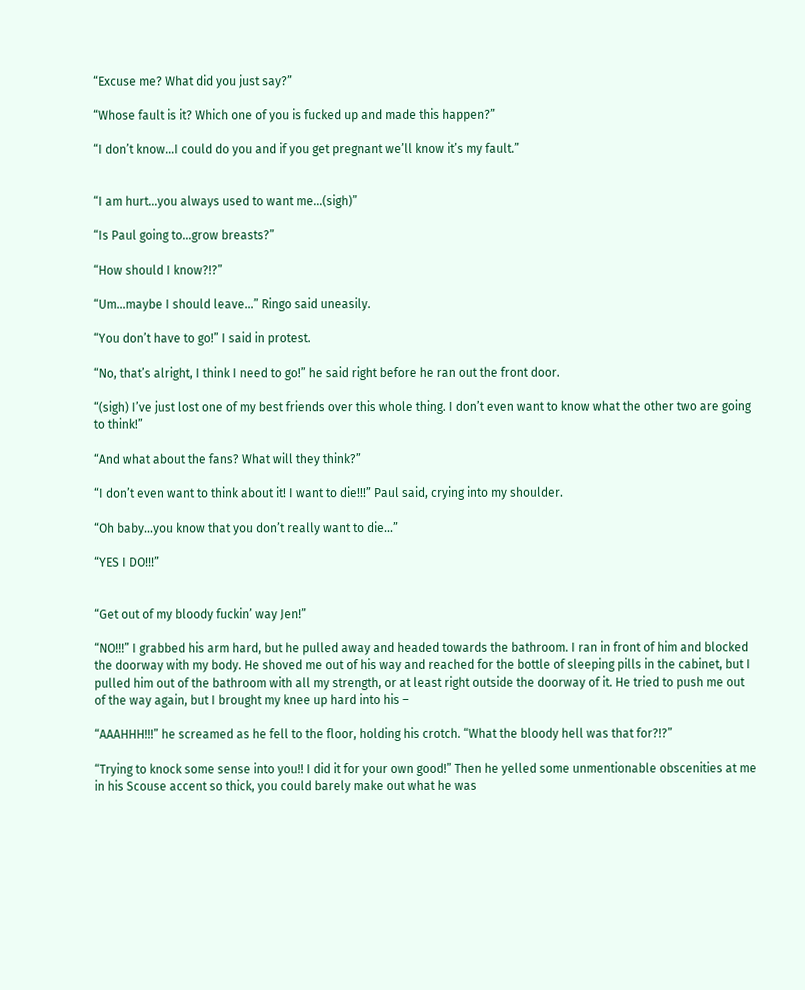“Excuse me? What did you just say?”

“Whose fault is it? Which one of you is fucked up and made this happen?”

“I don’t know…I could do you and if you get pregnant we’ll know it’s my fault.”


“I am hurt…you always used to want me…(sigh)”

“Is Paul going to…grow breasts?”

“How should I know?!?”

“Um…maybe I should leave…” Ringo said uneasily.

“You don’t have to go!” I said in protest.

“No, that’s alright, I think I need to go!” he said right before he ran out the front door.

“(sigh) I’ve just lost one of my best friends over this whole thing. I don’t even want to know what the other two are going to think!”

“And what about the fans? What will they think?”

“I don’t even want to think about it! I want to die!!!” Paul said, crying into my shoulder.

“Oh baby…you know that you don’t really want to die…”

“YES I DO!!!”


“Get out of my bloody fuckin’ way Jen!”

“NO!!!” I grabbed his arm hard, but he pulled away and headed towards the bathroom. I ran in front of him and blocked the doorway with my body. He shoved me out of his way and reached for the bottle of sleeping pills in the cabinet, but I pulled him out of the bathroom with all my strength, or at least right outside the doorway of it. He tried to push me out of the way again, but I brought my knee up hard into his –

“AAAHHH!!!” he screamed as he fell to the floor, holding his crotch. “What the bloody hell was that for?!?”

“Trying to knock some sense into you!! I did it for your own good!” Then he yelled some unmentionable obscenities at me in his Scouse accent so thick, you could barely make out what he was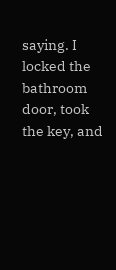saying. I locked the bathroom door, took the key, and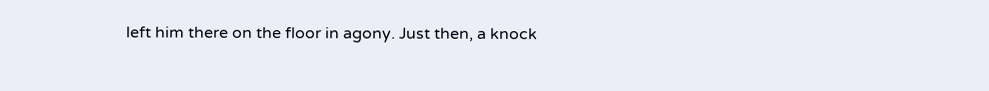left him there on the floor in agony. Just then, a knock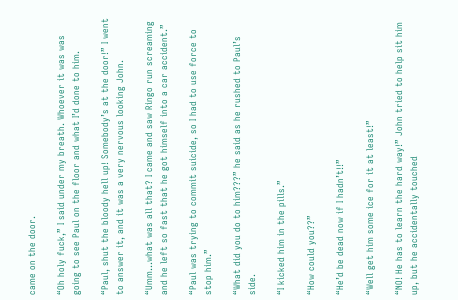came on the door.

“Oh holy fuck,” I said under my breath. Whoever it was was going to see Paul on the floor and what I’d done to him.

“Paul, shut the bloody hell up! Somebody’s at the door!” I went to answer it, and it was a very nervous looking John.

“Umm…what was all that? I came and saw Ringo run screaming and he left so fast that he got himself into a car accident.”

“Paul was trying to commit suicide, so I had to use force to stop him.”

“What did you do to him???” he said as he rushed to Paul’s side.

“I kicked him in the pills.”

“How could you??”

“He’d be dead now if I hadn’t!!”

“Well get him some ice for it at least!”

“NO! He has to learn the hard way!” John tried to help sit him up, but he accidentally touched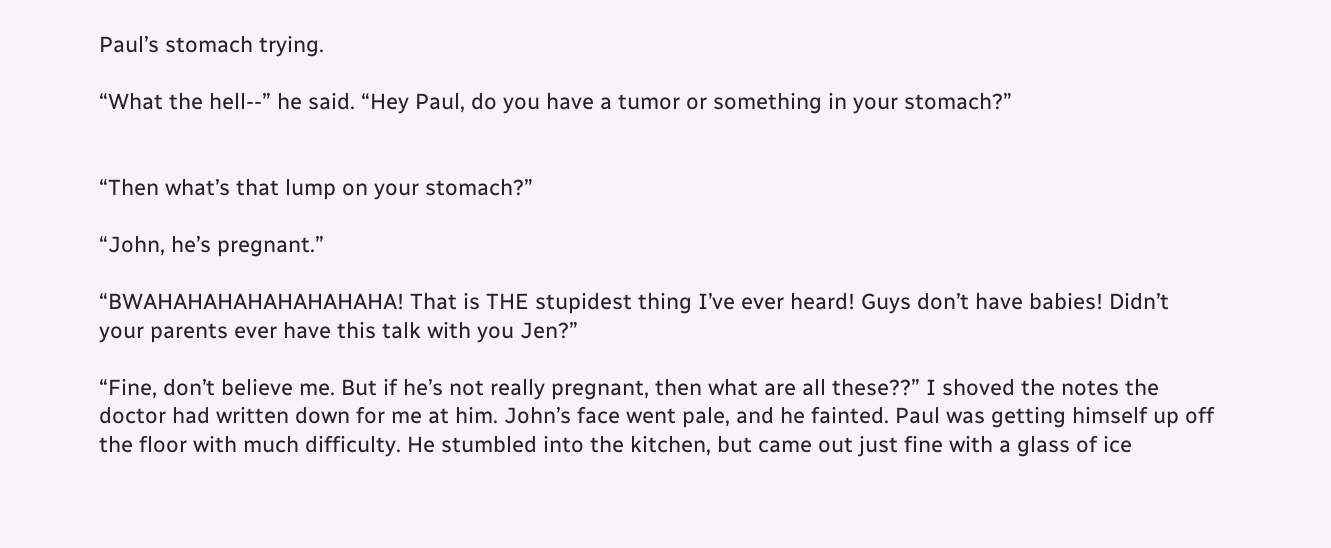Paul’s stomach trying.

“What the hell--” he said. “Hey Paul, do you have a tumor or something in your stomach?”


“Then what’s that lump on your stomach?”

“John, he’s pregnant.”

“BWAHAHAHAHAHAHAHAHA! That is THE stupidest thing I’ve ever heard! Guys don’t have babies! Didn’t your parents ever have this talk with you Jen?”

“Fine, don’t believe me. But if he’s not really pregnant, then what are all these??” I shoved the notes the doctor had written down for me at him. John’s face went pale, and he fainted. Paul was getting himself up off the floor with much difficulty. He stumbled into the kitchen, but came out just fine with a glass of ice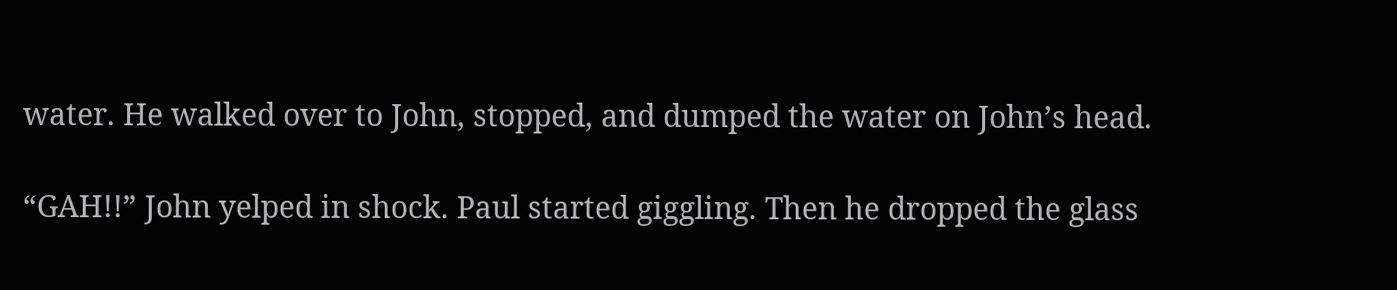water. He walked over to John, stopped, and dumped the water on John’s head.

“GAH!!” John yelped in shock. Paul started giggling. Then he dropped the glass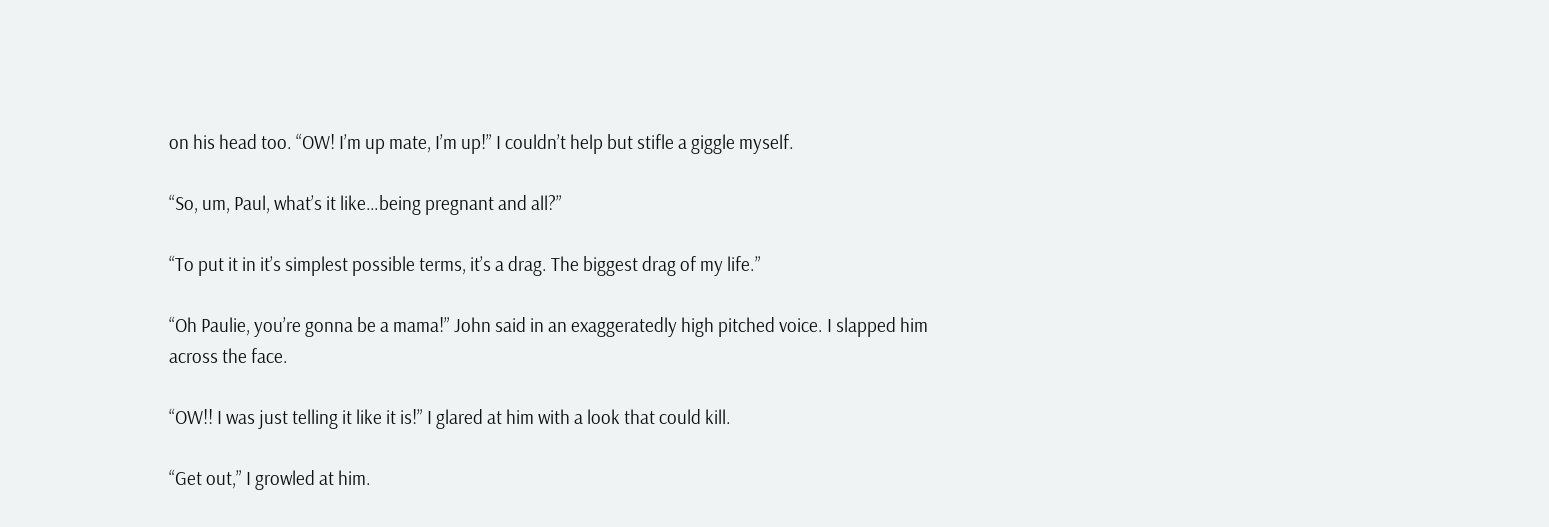on his head too. “OW! I’m up mate, I’m up!” I couldn’t help but stifle a giggle myself.

“So, um, Paul, what’s it like…being pregnant and all?”

“To put it in it’s simplest possible terms, it’s a drag. The biggest drag of my life.”

“Oh Paulie, you’re gonna be a mama!” John said in an exaggeratedly high pitched voice. I slapped him across the face.

“OW!! I was just telling it like it is!” I glared at him with a look that could kill.

“Get out,” I growled at him.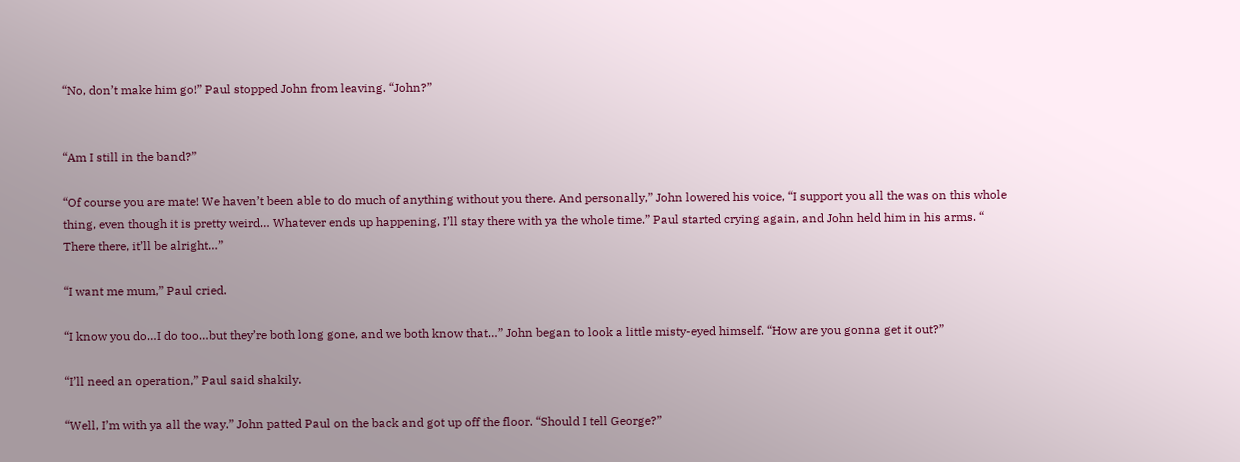“No, don’t make him go!” Paul stopped John from leaving. “John?”


“Am I still in the band?”

“Of course you are mate! We haven’t been able to do much of anything without you there. And personally,” John lowered his voice, “I support you all the was on this whole thing, even though it is pretty weird… Whatever ends up happening, I’ll stay there with ya the whole time.” Paul started crying again, and John held him in his arms. “ There there, it’ll be alright…”

“I want me mum,” Paul cried.

“I know you do…I do too…but they’re both long gone, and we both know that…” John began to look a little misty-eyed himself. “How are you gonna get it out?”

“I’ll need an operation,” Paul said shakily.

“Well, I’m with ya all the way.” John patted Paul on the back and got up off the floor. “Should I tell George?”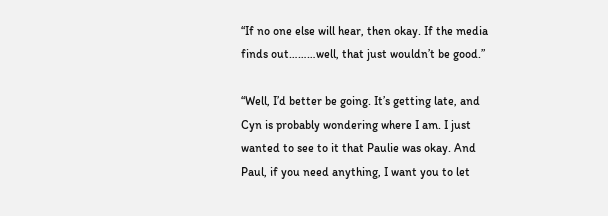“If no one else will hear, then okay. If the media finds out………well, that just wouldn’t be good.”

“Well, I’d better be going. It’s getting late, and Cyn is probably wondering where I am. I just wanted to see to it that Paulie was okay. And Paul, if you need anything, I want you to let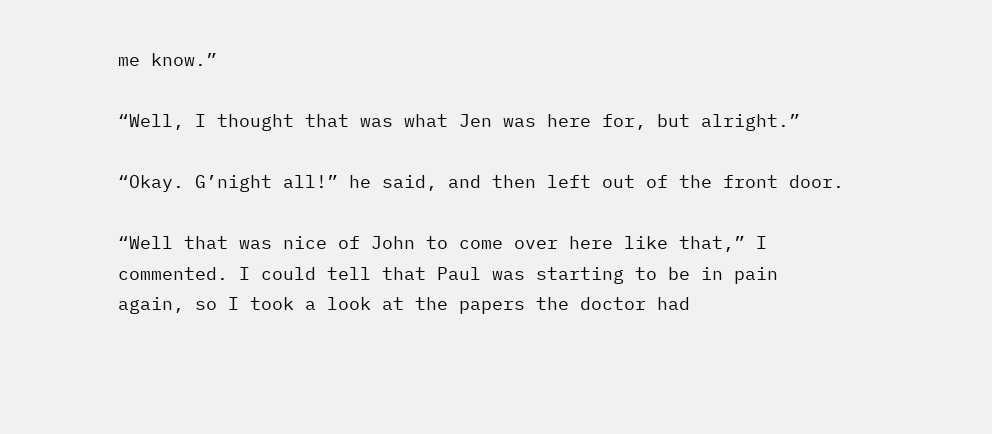me know.”

“Well, I thought that was what Jen was here for, but alright.”

“Okay. G’night all!” he said, and then left out of the front door.

“Well that was nice of John to come over here like that,” I commented. I could tell that Paul was starting to be in pain again, so I took a look at the papers the doctor had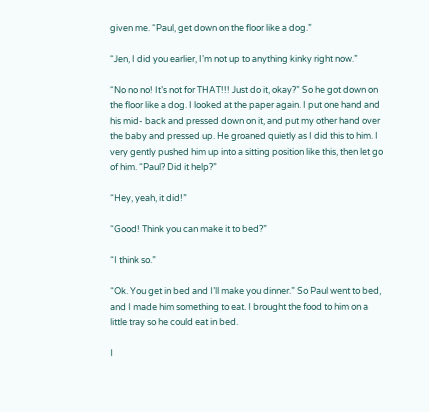given me. “Paul, get down on the floor like a dog.”

“Jen, I did you earlier, I’m not up to anything kinky right now.”

“No no no! It’s not for THAT!!! Just do it, okay?” So he got down on the floor like a dog. I looked at the paper again. I put one hand and his mid- back and pressed down on it, and put my other hand over the baby and pressed up. He groaned quietly as I did this to him. I very gently pushed him up into a sitting position like this, then let go of him. “Paul? Did it help?”

“Hey, yeah, it did!”

“Good! Think you can make it to bed?”

“I think so.”

“Ok. You get in bed and I’ll make you dinner.” So Paul went to bed, and I made him something to eat. I brought the food to him on a little tray so he could eat in bed.

I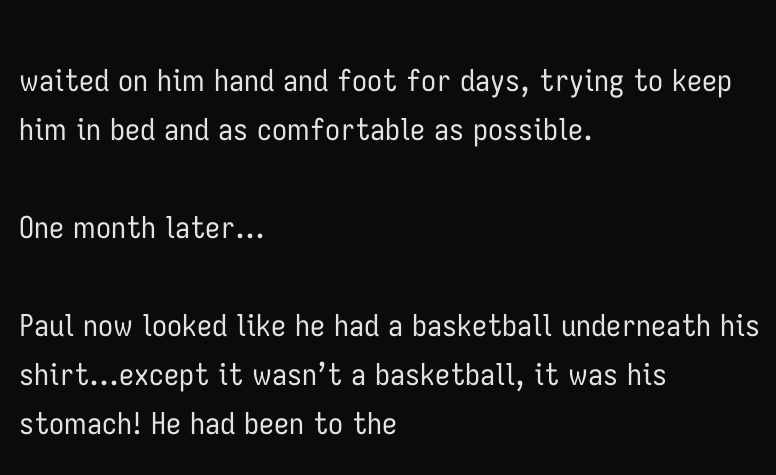waited on him hand and foot for days, trying to keep him in bed and as comfortable as possible.

One month later…

Paul now looked like he had a basketball underneath his shirt…except it wasn’t a basketball, it was his stomach! He had been to the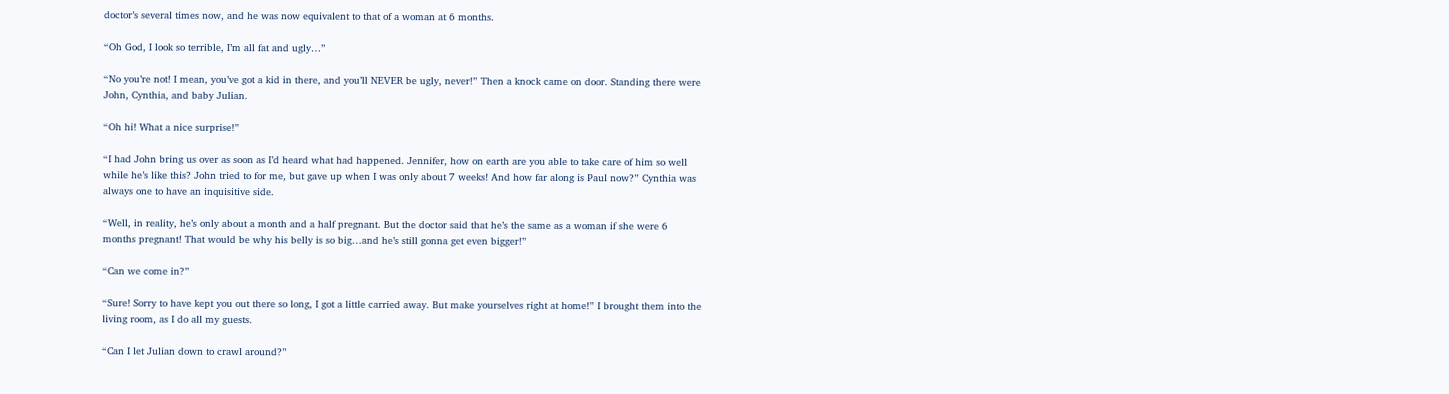doctor’s several times now, and he was now equivalent to that of a woman at 6 months.

“Oh God, I look so terrible, I’m all fat and ugly…”

“No you’re not! I mean, you’ve got a kid in there, and you’ll NEVER be ugly, never!” Then a knock came on door. Standing there were John, Cynthia, and baby Julian.

“Oh hi! What a nice surprise!”

“I had John bring us over as soon as I’d heard what had happened. Jennifer, how on earth are you able to take care of him so well while he’s like this? John tried to for me, but gave up when I was only about 7 weeks! And how far along is Paul now?” Cynthia was always one to have an inquisitive side.

“Well, in reality, he’s only about a month and a half pregnant. But the doctor said that he’s the same as a woman if she were 6 months pregnant! That would be why his belly is so big…and he’s still gonna get even bigger!”

“Can we come in?”

“Sure! Sorry to have kept you out there so long, I got a little carried away. But make yourselves right at home!” I brought them into the living room, as I do all my guests.

“Can I let Julian down to crawl around?”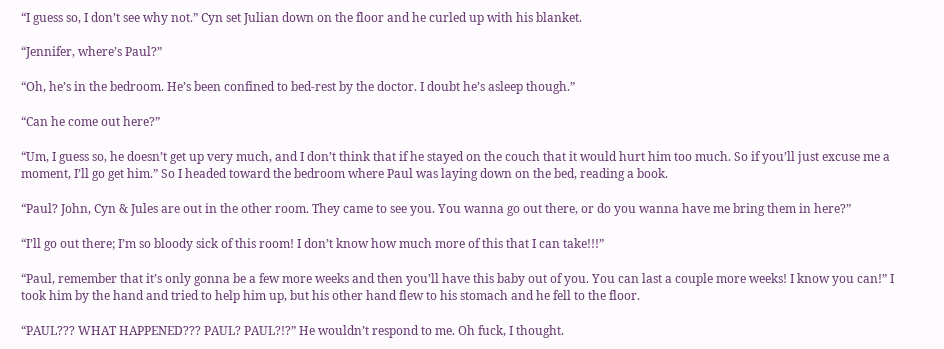“I guess so, I don’t see why not.” Cyn set Julian down on the floor and he curled up with his blanket.

“Jennifer, where’s Paul?”

“Oh, he’s in the bedroom. He’s been confined to bed-rest by the doctor. I doubt he’s asleep though.”

“Can he come out here?”

“Um, I guess so, he doesn’t get up very much, and I don’t think that if he stayed on the couch that it would hurt him too much. So if you’ll just excuse me a moment, I’ll go get him.” So I headed toward the bedroom where Paul was laying down on the bed, reading a book.

“Paul? John, Cyn & Jules are out in the other room. They came to see you. You wanna go out there, or do you wanna have me bring them in here?”

“I’ll go out there; I’m so bloody sick of this room! I don’t know how much more of this that I can take!!!”

“Paul, remember that it’s only gonna be a few more weeks and then you’ll have this baby out of you. You can last a couple more weeks! I know you can!” I took him by the hand and tried to help him up, but his other hand flew to his stomach and he fell to the floor.

“PAUL??? WHAT HAPPENED??? PAUL? PAUL?!?” He wouldn’t respond to me. Oh fuck, I thought.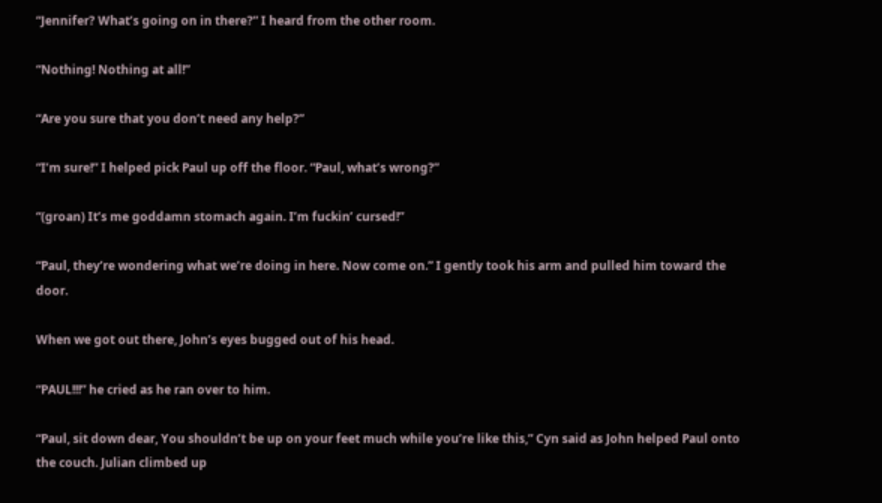“Jennifer? What’s going on in there?” I heard from the other room.

“Nothing! Nothing at all!”

“Are you sure that you don’t need any help?”

“I’m sure!” I helped pick Paul up off the floor. “Paul, what’s wrong?”

“(groan) It’s me goddamn stomach again. I’m fuckin’ cursed!”

“Paul, they’re wondering what we’re doing in here. Now come on.” I gently took his arm and pulled him toward the door.

When we got out there, John’s eyes bugged out of his head.

“PAUL!!!” he cried as he ran over to him.

“Paul, sit down dear, You shouldn’t be up on your feet much while you’re like this,” Cyn said as John helped Paul onto the couch. Julian climbed up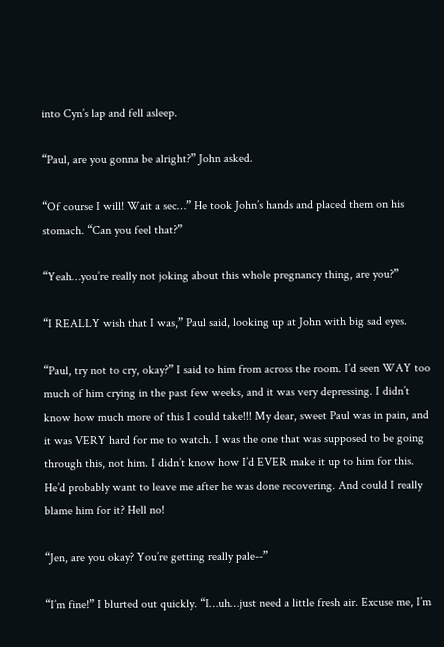into Cyn’s lap and fell asleep.

“Paul, are you gonna be alright?” John asked.

“Of course I will! Wait a sec…” He took John’s hands and placed them on his stomach. “Can you feel that?”

“Yeah…you’re really not joking about this whole pregnancy thing, are you?”

“I REALLY wish that I was,” Paul said, looking up at John with big sad eyes.

“Paul, try not to cry, okay?” I said to him from across the room. I’d seen WAY too much of him crying in the past few weeks, and it was very depressing. I didn’t know how much more of this I could take!!! My dear, sweet Paul was in pain, and it was VERY hard for me to watch. I was the one that was supposed to be going through this, not him. I didn’t know how I’d EVER make it up to him for this. He’d probably want to leave me after he was done recovering. And could I really blame him for it? Hell no!

“Jen, are you okay? You’re getting really pale--”

“I’m fine!” I blurted out quickly. “I…uh…just need a little fresh air. Excuse me, I’m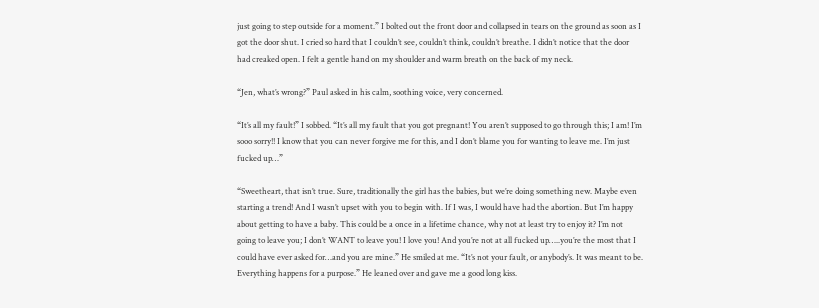just going to step outside for a moment.” I bolted out the front door and collapsed in tears on the ground as soon as I got the door shut. I cried so hard that I couldn’t see, couldn’t think, couldn’t breathe. I didn’t notice that the door had creaked open. I felt a gentle hand on my shoulder and warm breath on the back of my neck.

“Jen, what’s wrong?” Paul asked in his calm, soothing voice, very concerned.

“It’s all my fault!” I sobbed. “It’s all my fault that you got pregnant! You aren’t supposed to go through this; I am! I’m sooo sorry!! I know that you can never forgive me for this, and I don’t blame you for wanting to leave me. I’m just fucked up…”

“Sweetheart, that isn’t true. Sure, traditionally the girl has the babies, but we’re doing something new. Maybe even starting a trend! And I wasn’t upset with you to begin with. If I was, I would have had the abortion. But I’m happy about getting to have a baby. This could be a once in a lifetime chance, why not at least try to enjoy it? I’m not going to leave you; I don’t WANT to leave you! I love you! And you’re not at all fucked up…..you’re the most that I could have ever asked for…and you are mine.” He smiled at me. “It’s not your fault, or anybody’s. It was meant to be. Everything happens for a purpose.” He leaned over and gave me a good long kiss.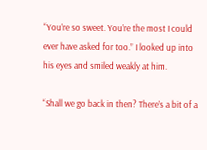“You’re so sweet. You’re the most I could ever have asked for too.” I looked up into his eyes and smiled weakly at him.

“Shall we go back in then? There’s a bit of a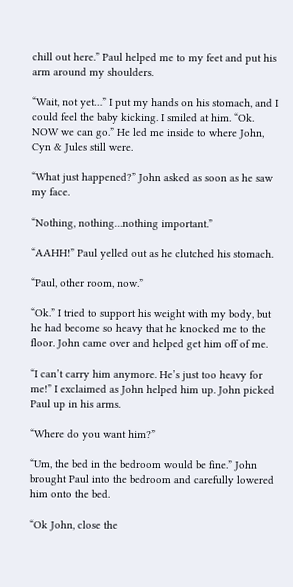chill out here.” Paul helped me to my feet and put his arm around my shoulders.

“Wait, not yet…” I put my hands on his stomach, and I could feel the baby kicking. I smiled at him. “Ok. NOW we can go.” He led me inside to where John, Cyn & Jules still were.

“What just happened?” John asked as soon as he saw my face.

“Nothing, nothing…nothing important.”

“AAHH!” Paul yelled out as he clutched his stomach.

“Paul, other room, now.”

“Ok.” I tried to support his weight with my body, but he had become so heavy that he knocked me to the floor. John came over and helped get him off of me.

“I can’t carry him anymore. He’s just too heavy for me!” I exclaimed as John helped him up. John picked Paul up in his arms.

“Where do you want him?”

“Um, the bed in the bedroom would be fine.” John brought Paul into the bedroom and carefully lowered him onto the bed.

“Ok John, close the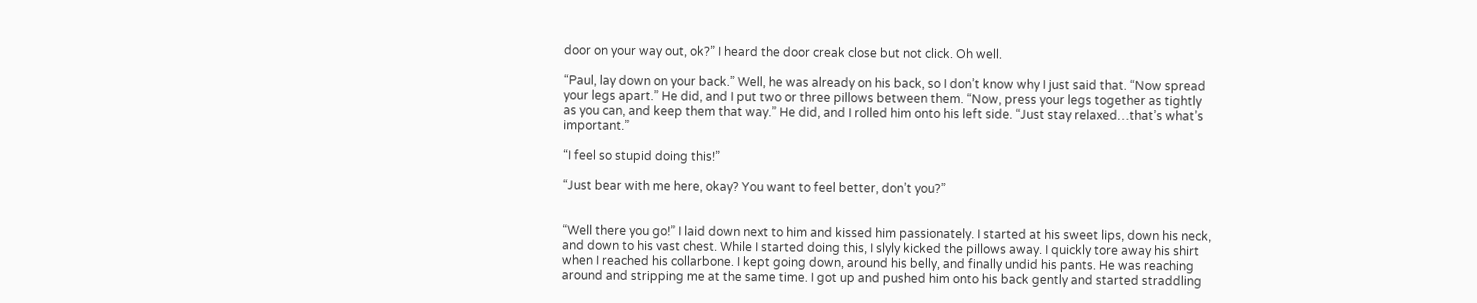door on your way out, ok?” I heard the door creak close but not click. Oh well.

“Paul, lay down on your back.” Well, he was already on his back, so I don’t know why I just said that. “Now spread your legs apart.” He did, and I put two or three pillows between them. “Now, press your legs together as tightly as you can, and keep them that way.” He did, and I rolled him onto his left side. “Just stay relaxed…that’s what’s important.”

“I feel so stupid doing this!”

“Just bear with me here, okay? You want to feel better, don’t you?”


“Well there you go!” I laid down next to him and kissed him passionately. I started at his sweet lips, down his neck, and down to his vast chest. While I started doing this, I slyly kicked the pillows away. I quickly tore away his shirt when I reached his collarbone. I kept going down, around his belly, and finally undid his pants. He was reaching around and stripping me at the same time. I got up and pushed him onto his back gently and started straddling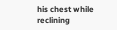his chest while reclining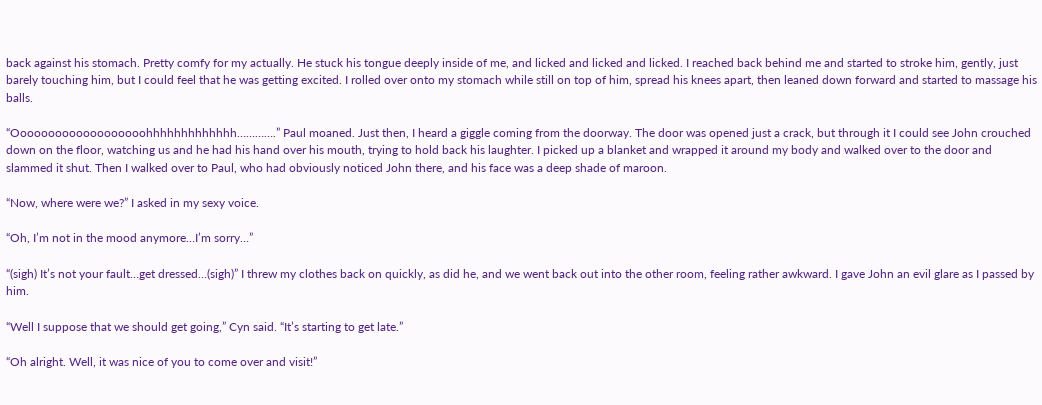back against his stomach. Pretty comfy for my actually. He stuck his tongue deeply inside of me, and licked and licked and licked. I reached back behind me and started to stroke him, gently, just barely touching him, but I could feel that he was getting excited. I rolled over onto my stomach while still on top of him, spread his knees apart, then leaned down forward and started to massage his balls.

“Ooooooooooooooooooohhhhhhhhhhhhh………….” Paul moaned. Just then, I heard a giggle coming from the doorway. The door was opened just a crack, but through it I could see John crouched down on the floor, watching us and he had his hand over his mouth, trying to hold back his laughter. I picked up a blanket and wrapped it around my body and walked over to the door and slammed it shut. Then I walked over to Paul, who had obviously noticed John there, and his face was a deep shade of maroon.

“Now, where were we?” I asked in my sexy voice.

“Oh, I’m not in the mood anymore…I’m sorry…”

“(sigh) It’s not your fault…get dressed…(sigh)” I threw my clothes back on quickly, as did he, and we went back out into the other room, feeling rather awkward. I gave John an evil glare as I passed by him.

“Well I suppose that we should get going,” Cyn said. “It’s starting to get late.”

“Oh alright. Well, it was nice of you to come over and visit!”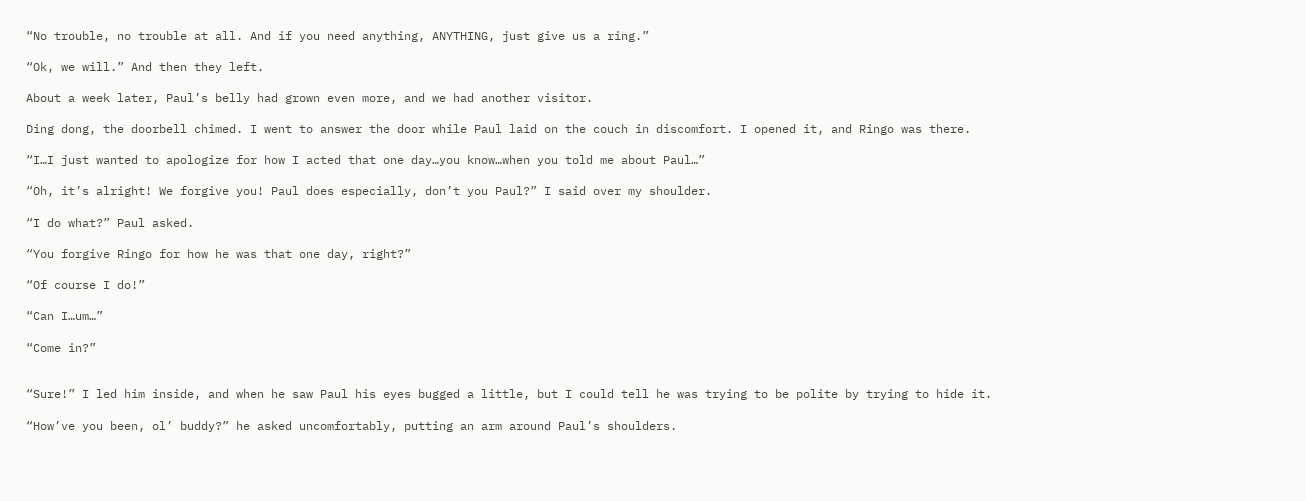“No trouble, no trouble at all. And if you need anything, ANYTHING, just give us a ring.”

“Ok, we will.” And then they left.

About a week later, Paul’s belly had grown even more, and we had another visitor.

Ding dong, the doorbell chimed. I went to answer the door while Paul laid on the couch in discomfort. I opened it, and Ringo was there.

“I…I just wanted to apologize for how I acted that one day…you know…when you told me about Paul…”

“Oh, it’s alright! We forgive you! Paul does especially, don’t you Paul?” I said over my shoulder.

“I do what?” Paul asked.

“You forgive Ringo for how he was that one day, right?”

“Of course I do!”

“Can I…um…”

“Come in?”


“Sure!” I led him inside, and when he saw Paul his eyes bugged a little, but I could tell he was trying to be polite by trying to hide it.

“How’ve you been, ol’ buddy?” he asked uncomfortably, putting an arm around Paul’s shoulders.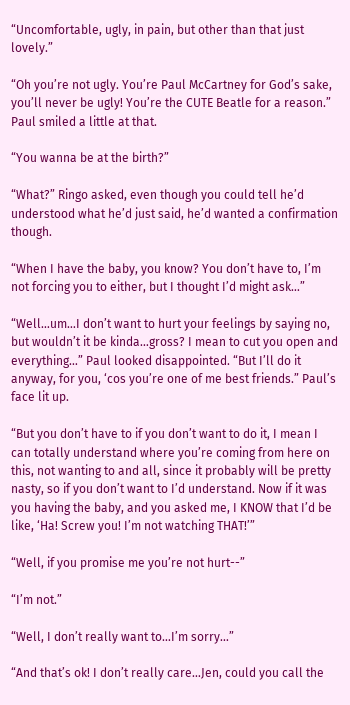“Uncomfortable, ugly, in pain, but other than that just lovely.”

“Oh you’re not ugly. You’re Paul McCartney for God’s sake, you’ll never be ugly! You’re the CUTE Beatle for a reason.” Paul smiled a little at that.

“You wanna be at the birth?”

“What?” Ringo asked, even though you could tell he’d understood what he’d just said, he’d wanted a confirmation though.

“When I have the baby, you know? You don’t have to, I’m not forcing you to either, but I thought I’d might ask…”

“Well…um…I don’t want to hurt your feelings by saying no, but wouldn’t it be kinda…gross? I mean to cut you open and everything…” Paul looked disappointed. “But I’ll do it anyway, for you, ‘cos you’re one of me best friends.” Paul’s face lit up.

“But you don’t have to if you don’t want to do it, I mean I can totally understand where you’re coming from here on this, not wanting to and all, since it probably will be pretty nasty, so if you don’t want to I’d understand. Now if it was you having the baby, and you asked me, I KNOW that I’d be like, ‘Ha! Screw you! I’m not watching THAT!’”

“Well, if you promise me you’re not hurt--”

“I’m not.”

“Well, I don’t really want to…I’m sorry…”

“And that’s ok! I don’t really care…Jen, could you call the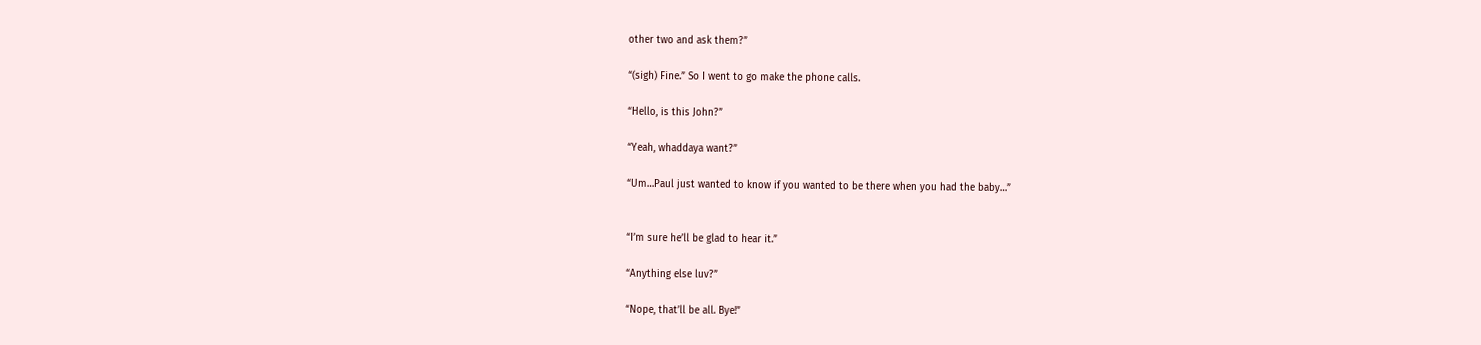other two and ask them?”

“(sigh) Fine.” So I went to go make the phone calls.

“Hello, is this John?”

“Yeah, whaddaya want?”

“Um…Paul just wanted to know if you wanted to be there when you had the baby…”


“I’m sure he’ll be glad to hear it.”

“Anything else luv?”

“Nope, that’ll be all. Bye!”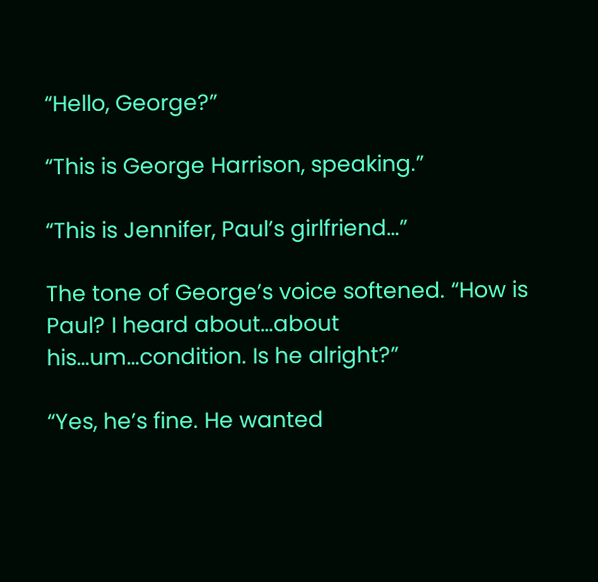“Hello, George?”

“This is George Harrison, speaking.”

“This is Jennifer, Paul’s girlfriend…”

The tone of George’s voice softened. “How is Paul? I heard about…about his…um…condition. Is he alright?”

“Yes, he’s fine. He wanted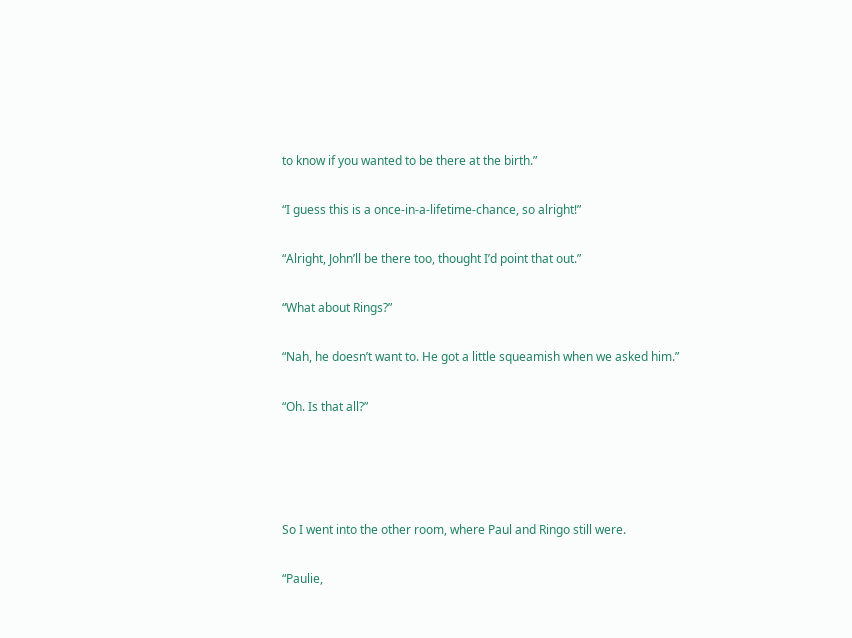to know if you wanted to be there at the birth.”

“I guess this is a once-in-a-lifetime-chance, so alright!”

“Alright, John’ll be there too, thought I’d point that out.”

“What about Rings?”

“Nah, he doesn’t want to. He got a little squeamish when we asked him.”

“Oh. Is that all?”




So I went into the other room, where Paul and Ringo still were.

“Paulie,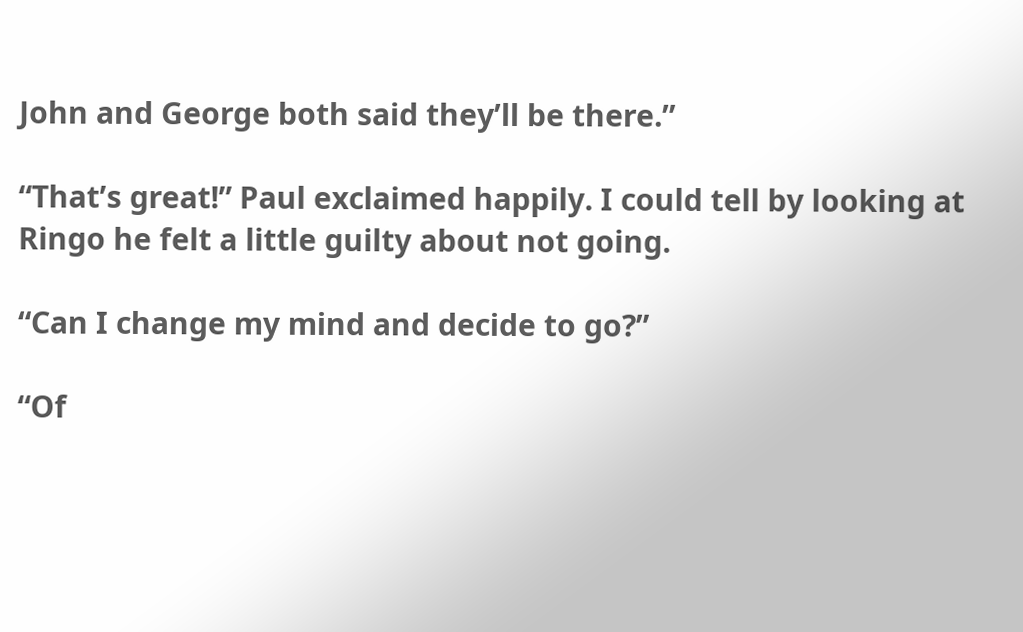John and George both said they’ll be there.”

“That’s great!” Paul exclaimed happily. I could tell by looking at Ringo he felt a little guilty about not going.

“Can I change my mind and decide to go?”

“Of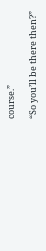course.”

“So you’ll be there then?”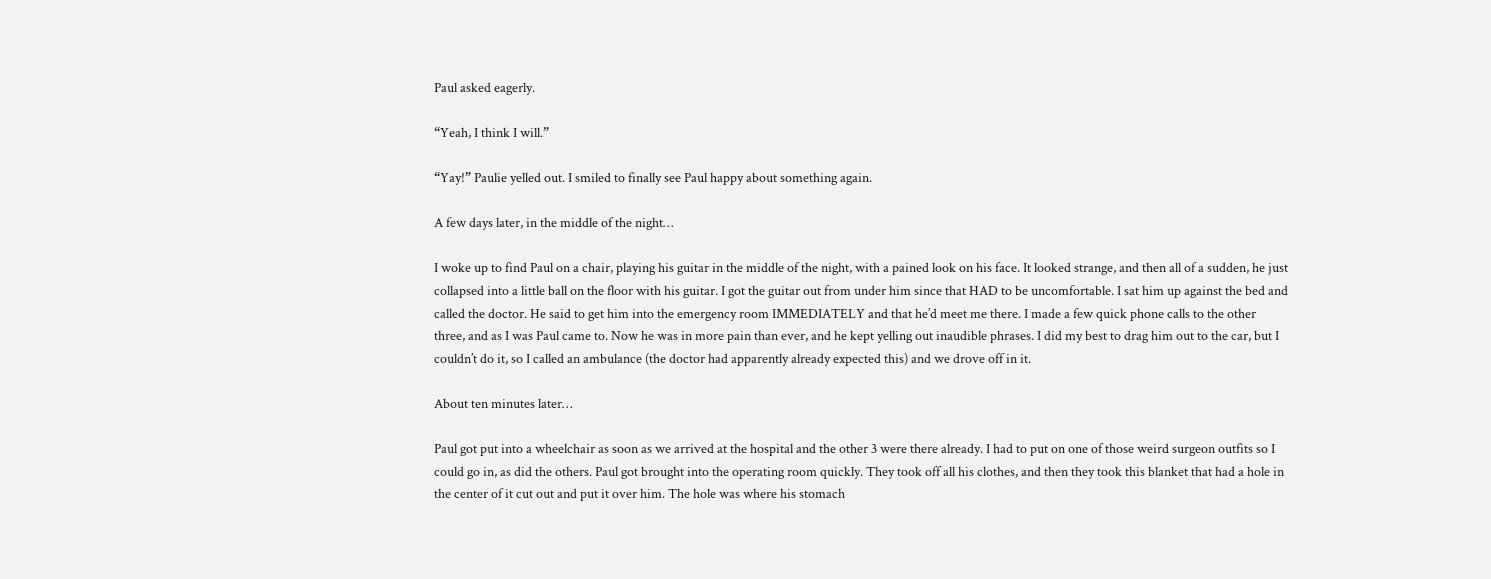Paul asked eagerly.

“Yeah, I think I will.”

“Yay!” Paulie yelled out. I smiled to finally see Paul happy about something again.

A few days later, in the middle of the night…

I woke up to find Paul on a chair, playing his guitar in the middle of the night, with a pained look on his face. It looked strange, and then all of a sudden, he just collapsed into a little ball on the floor with his guitar. I got the guitar out from under him since that HAD to be uncomfortable. I sat him up against the bed and called the doctor. He said to get him into the emergency room IMMEDIATELY and that he’d meet me there. I made a few quick phone calls to the other three, and as I was Paul came to. Now he was in more pain than ever, and he kept yelling out inaudible phrases. I did my best to drag him out to the car, but I couldn’t do it, so I called an ambulance (the doctor had apparently already expected this) and we drove off in it.

About ten minutes later…

Paul got put into a wheelchair as soon as we arrived at the hospital and the other 3 were there already. I had to put on one of those weird surgeon outfits so I could go in, as did the others. Paul got brought into the operating room quickly. They took off all his clothes, and then they took this blanket that had a hole in the center of it cut out and put it over him. The hole was where his stomach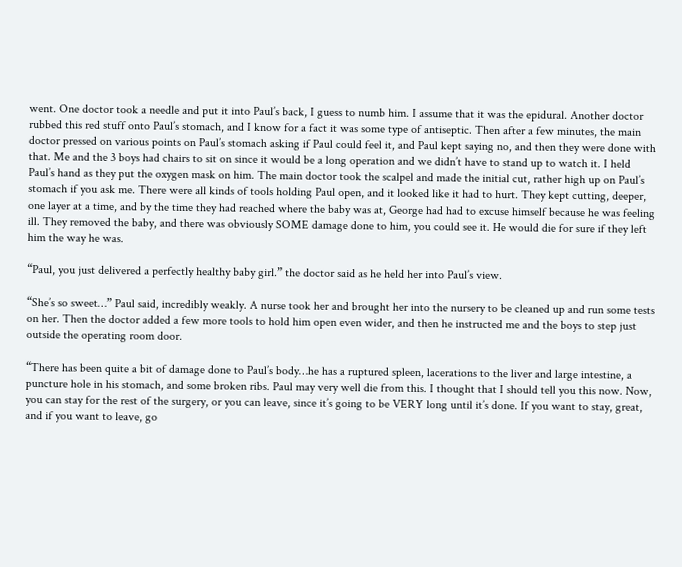went. One doctor took a needle and put it into Paul’s back, I guess to numb him. I assume that it was the epidural. Another doctor rubbed this red stuff onto Paul’s stomach, and I know for a fact it was some type of antiseptic. Then after a few minutes, the main doctor pressed on various points on Paul’s stomach asking if Paul could feel it, and Paul kept saying no, and then they were done with that. Me and the 3 boys had chairs to sit on since it would be a long operation and we didn’t have to stand up to watch it. I held Paul’s hand as they put the oxygen mask on him. The main doctor took the scalpel and made the initial cut, rather high up on Paul’s stomach if you ask me. There were all kinds of tools holding Paul open, and it looked like it had to hurt. They kept cutting, deeper, one layer at a time, and by the time they had reached where the baby was at, George had had to excuse himself because he was feeling ill. They removed the baby, and there was obviously SOME damage done to him, you could see it. He would die for sure if they left him the way he was.

“Paul, you just delivered a perfectly healthy baby girl.” the doctor said as he held her into Paul’s view.

“She’s so sweet…” Paul said, incredibly weakly. A nurse took her and brought her into the nursery to be cleaned up and run some tests on her. Then the doctor added a few more tools to hold him open even wider, and then he instructed me and the boys to step just outside the operating room door.

“There has been quite a bit of damage done to Paul’s body…he has a ruptured spleen, lacerations to the liver and large intestine, a puncture hole in his stomach, and some broken ribs. Paul may very well die from this. I thought that I should tell you this now. Now, you can stay for the rest of the surgery, or you can leave, since it’s going to be VERY long until it’s done. If you want to stay, great, and if you want to leave, go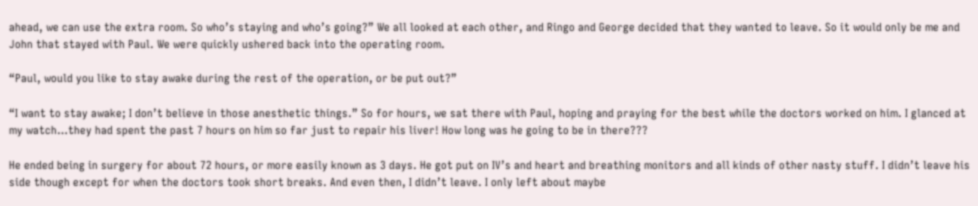ahead, we can use the extra room. So who’s staying and who’s going?” We all looked at each other, and Ringo and George decided that they wanted to leave. So it would only be me and John that stayed with Paul. We were quickly ushered back into the operating room.

“Paul, would you like to stay awake during the rest of the operation, or be put out?”

“I want to stay awake; I don’t believe in those anesthetic things.” So for hours, we sat there with Paul, hoping and praying for the best while the doctors worked on him. I glanced at my watch…they had spent the past 7 hours on him so far just to repair his liver! How long was he going to be in there???

He ended being in surgery for about 72 hours, or more easily known as 3 days. He got put on IV’s and heart and breathing monitors and all kinds of other nasty stuff. I didn’t leave his side though except for when the doctors took short breaks. And even then, I didn’t leave. I only left about maybe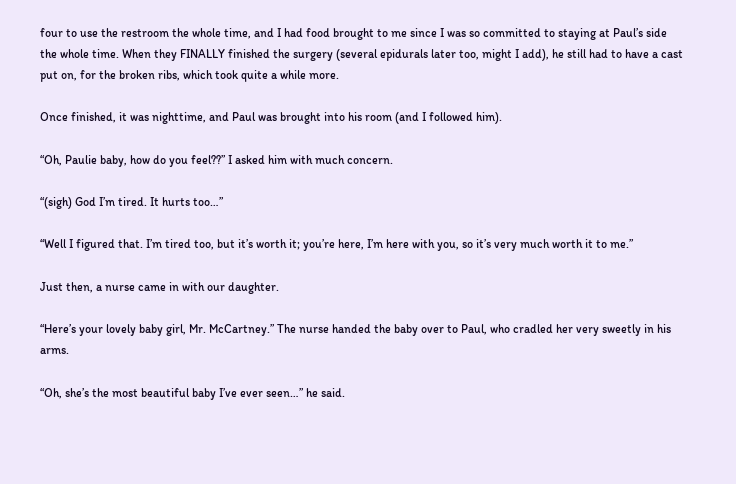four to use the restroom the whole time, and I had food brought to me since I was so committed to staying at Paul’s side the whole time. When they FINALLY finished the surgery (several epidurals later too, might I add), he still had to have a cast put on, for the broken ribs, which took quite a while more.

Once finished, it was nighttime, and Paul was brought into his room (and I followed him).

“Oh, Paulie baby, how do you feel??” I asked him with much concern.

“(sigh) God I’m tired. It hurts too…”

“Well I figured that. I’m tired too, but it’s worth it; you’re here, I’m here with you, so it’s very much worth it to me.”

Just then, a nurse came in with our daughter.

“Here’s your lovely baby girl, Mr. McCartney.” The nurse handed the baby over to Paul, who cradled her very sweetly in his arms.

“Oh, she’s the most beautiful baby I’ve ever seen…” he said.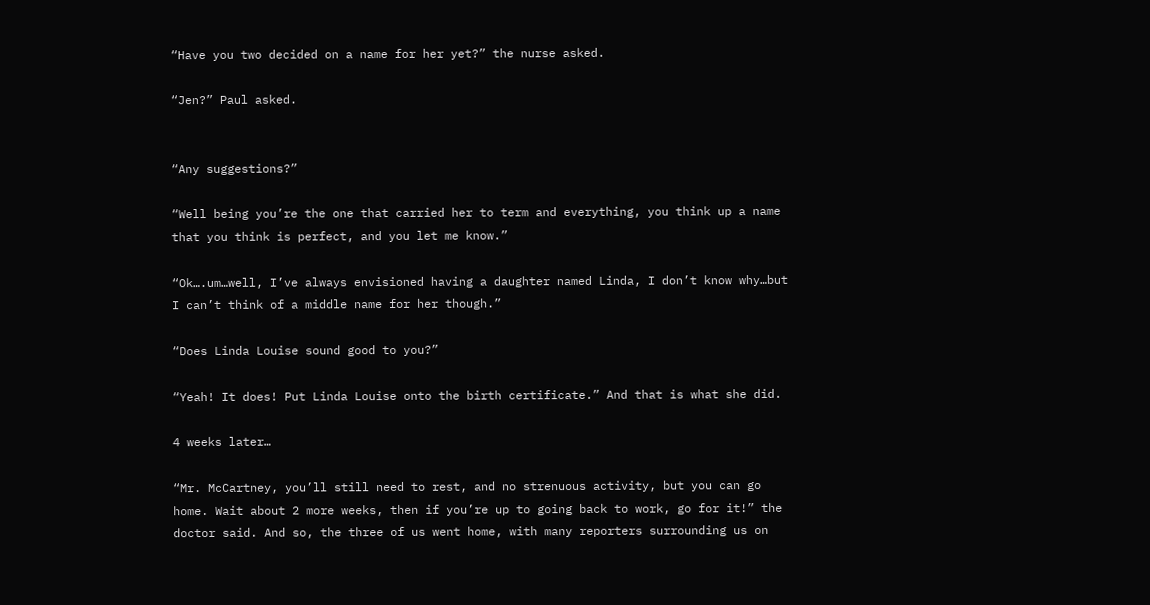“Have you two decided on a name for her yet?” the nurse asked.

“Jen?” Paul asked.


“Any suggestions?”

“Well being you’re the one that carried her to term and everything, you think up a name that you think is perfect, and you let me know.”

“Ok….um…well, I’ve always envisioned having a daughter named Linda, I don’t know why…but I can’t think of a middle name for her though.”

“Does Linda Louise sound good to you?”

“Yeah! It does! Put Linda Louise onto the birth certificate.” And that is what she did.

4 weeks later…

“Mr. McCartney, you’ll still need to rest, and no strenuous activity, but you can go home. Wait about 2 more weeks, then if you’re up to going back to work, go for it!” the doctor said. And so, the three of us went home, with many reporters surrounding us on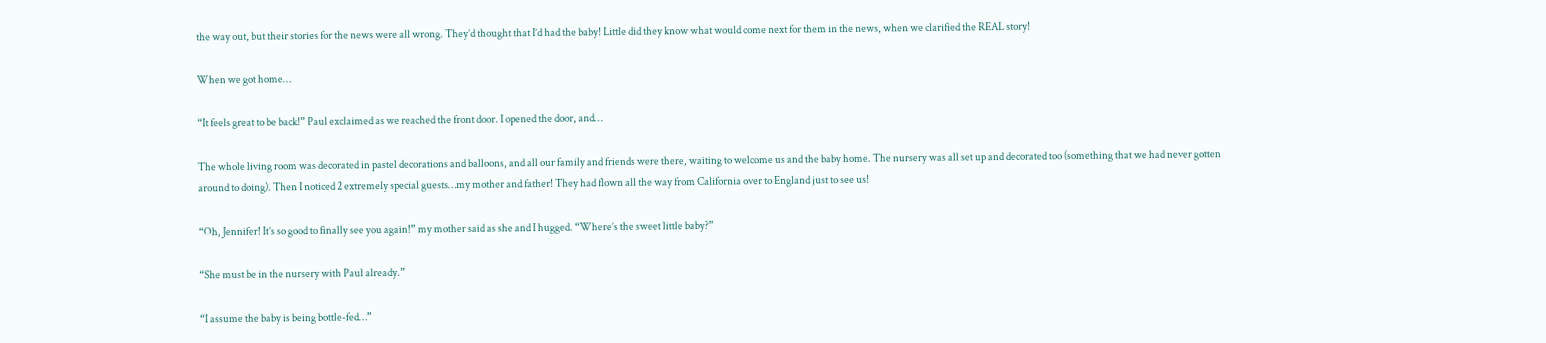the way out, but their stories for the news were all wrong. They’d thought that I’d had the baby! Little did they know what would come next for them in the news, when we clarified the REAL story!

When we got home…

“It feels great to be back!” Paul exclaimed as we reached the front door. I opened the door, and…

The whole living room was decorated in pastel decorations and balloons, and all our family and friends were there, waiting to welcome us and the baby home. The nursery was all set up and decorated too (something that we had never gotten around to doing). Then I noticed 2 extremely special guests…my mother and father! They had flown all the way from California over to England just to see us!

“Oh, Jennifer! It’s so good to finally see you again!” my mother said as she and I hugged. “Where’s the sweet little baby?”

“She must be in the nursery with Paul already.”

“I assume the baby is being bottle-fed…”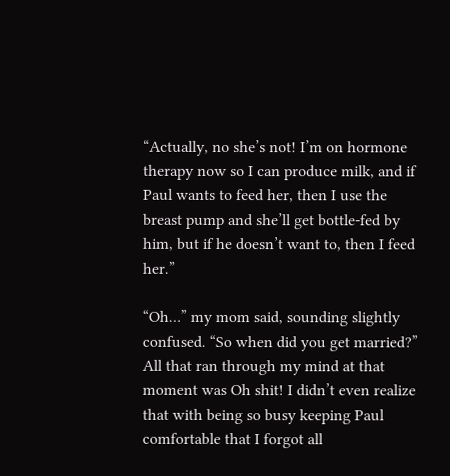“Actually, no she’s not! I’m on hormone therapy now so I can produce milk, and if Paul wants to feed her, then I use the breast pump and she’ll get bottle-fed by him, but if he doesn’t want to, then I feed her.”

“Oh…” my mom said, sounding slightly confused. “So when did you get married?” All that ran through my mind at that moment was Oh shit! I didn’t even realize that with being so busy keeping Paul comfortable that I forgot all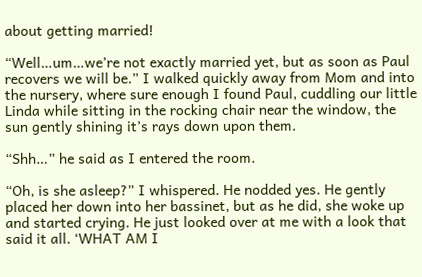about getting married!

“Well…um…we’re not exactly married yet, but as soon as Paul recovers we will be.” I walked quickly away from Mom and into the nursery, where sure enough I found Paul, cuddling our little Linda while sitting in the rocking chair near the window, the sun gently shining it’s rays down upon them.

“Shh…” he said as I entered the room.

“Oh, is she asleep?” I whispered. He nodded yes. He gently placed her down into her bassinet, but as he did, she woke up and started crying. He just looked over at me with a look that said it all. ‘WHAT AM I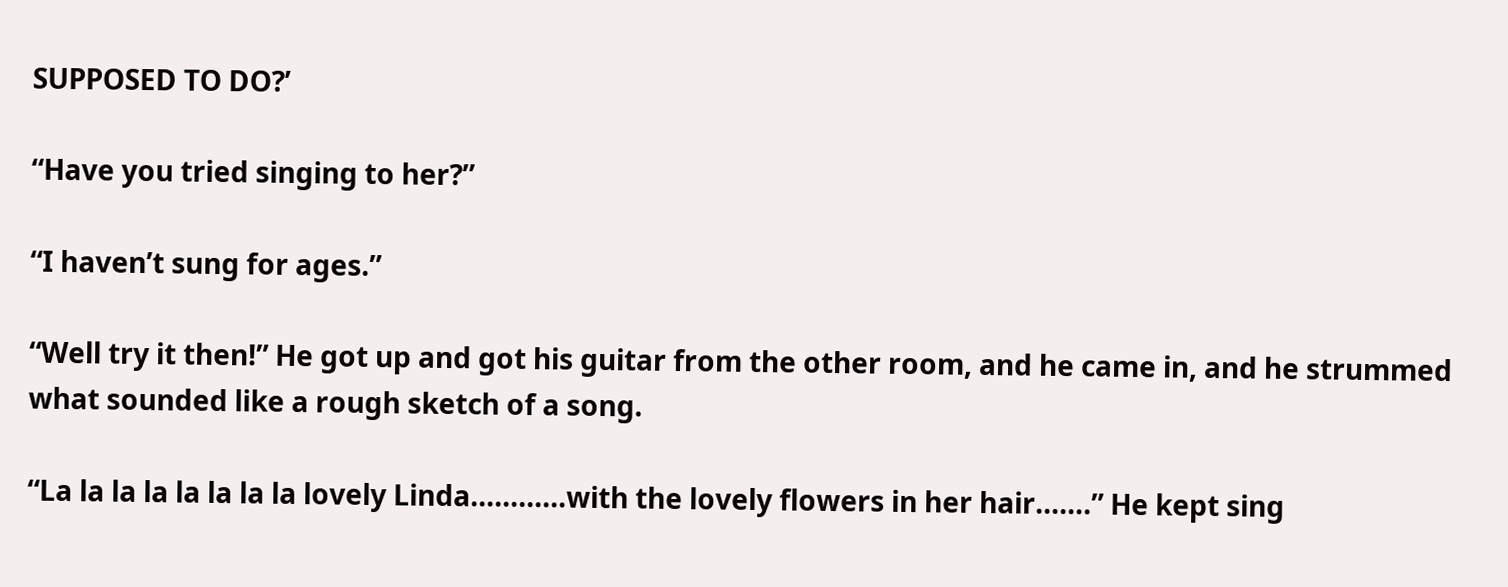SUPPOSED TO DO?’

“Have you tried singing to her?”

“I haven’t sung for ages.”

“Well try it then!” He got up and got his guitar from the other room, and he came in, and he strummed what sounded like a rough sketch of a song.

“La la la la la la la la lovely Linda…………with the lovely flowers in her hair…….” He kept sing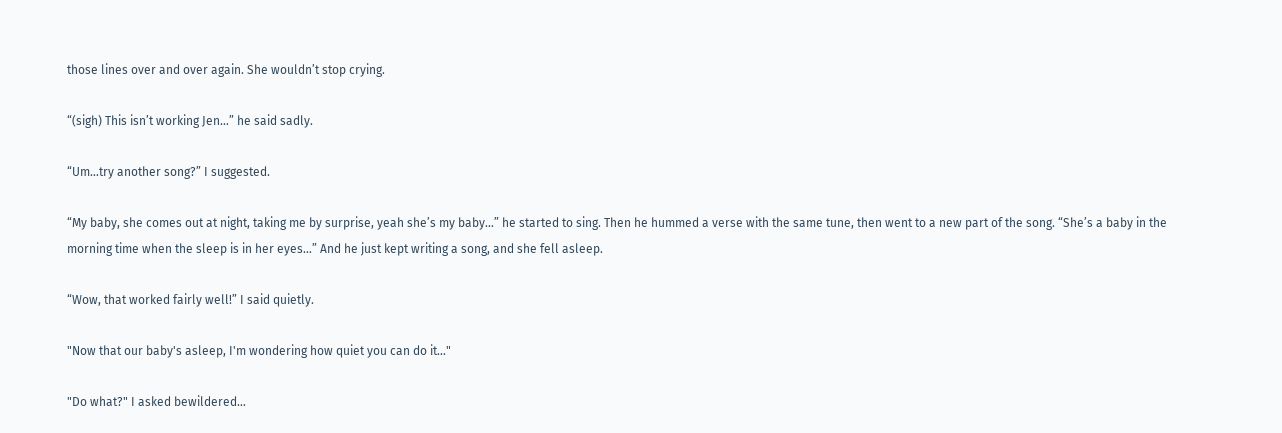those lines over and over again. She wouldn’t stop crying.

“(sigh) This isn’t working Jen…” he said sadly.

“Um…try another song?” I suggested.

“My baby, she comes out at night, taking me by surprise, yeah she’s my baby…” he started to sing. Then he hummed a verse with the same tune, then went to a new part of the song. “She’s a baby in the morning time when the sleep is in her eyes…” And he just kept writing a song, and she fell asleep.

“Wow, that worked fairly well!” I said quietly.

"Now that our baby's asleep, I'm wondering how quiet you can do it…"

"Do what?" I asked bewildered…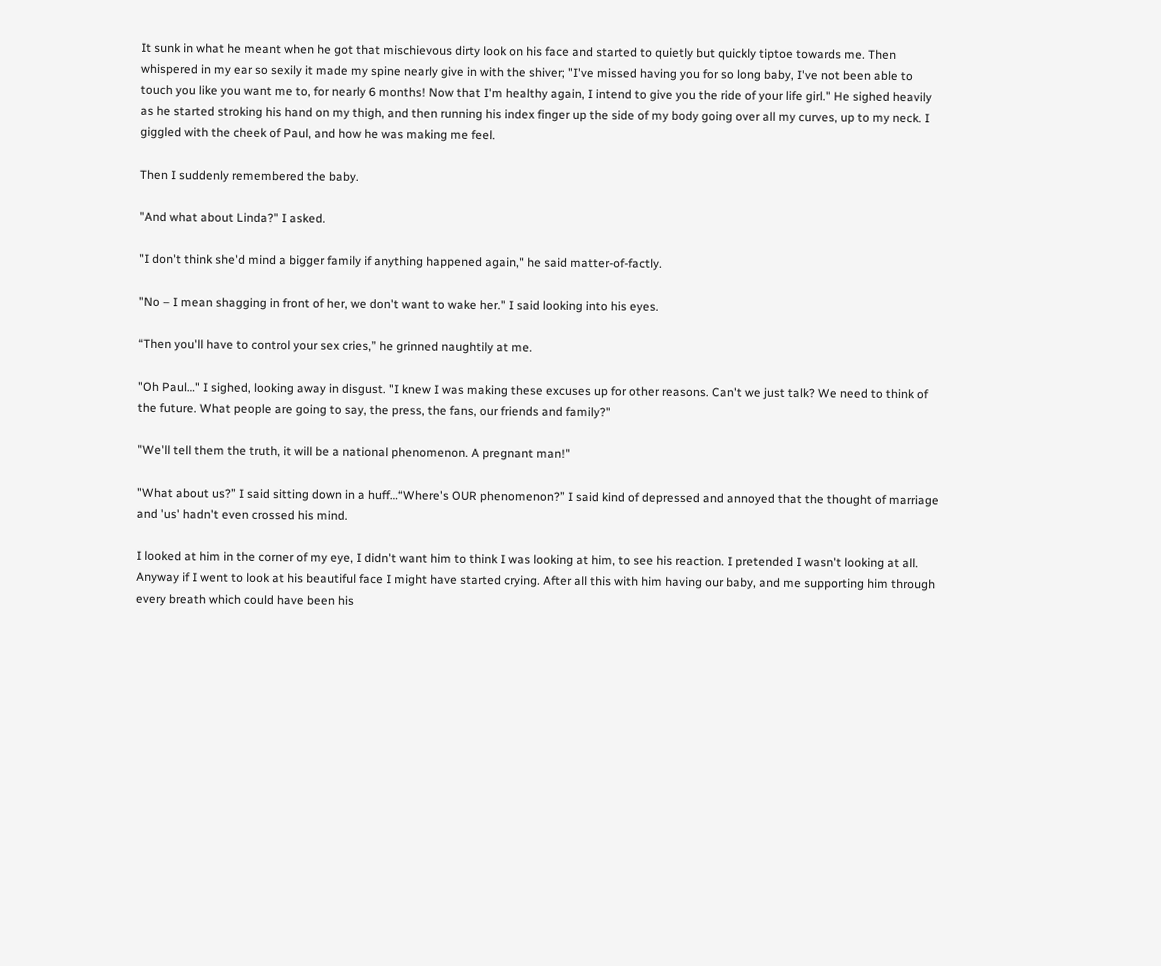It sunk in what he meant when he got that mischievous dirty look on his face and started to quietly but quickly tiptoe towards me. Then whispered in my ear so sexily it made my spine nearly give in with the shiver; "I've missed having you for so long baby, I've not been able to touch you like you want me to, for nearly 6 months! Now that I'm healthy again, I intend to give you the ride of your life girl." He sighed heavily as he started stroking his hand on my thigh, and then running his index finger up the side of my body going over all my curves, up to my neck. I giggled with the cheek of Paul, and how he was making me feel.

Then I suddenly remembered the baby.

"And what about Linda?" I asked.

"I don't think she'd mind a bigger family if anything happened again," he said matter-of-factly.

"No – I mean shagging in front of her, we don't want to wake her." I said looking into his eyes.

“Then you'll have to control your sex cries,” he grinned naughtily at me.

"Oh Paul…" I sighed, looking away in disgust. "I knew I was making these excuses up for other reasons. Can't we just talk? We need to think of the future. What people are going to say, the press, the fans, our friends and family?"

"We'll tell them the truth, it will be a national phenomenon. A pregnant man!"

"What about us?” I said sitting down in a huff…“Where's OUR phenomenon?” I said kind of depressed and annoyed that the thought of marriage and 'us' hadn't even crossed his mind.

I looked at him in the corner of my eye, I didn't want him to think I was looking at him, to see his reaction. I pretended I wasn't looking at all. Anyway if I went to look at his beautiful face I might have started crying. After all this with him having our baby, and me supporting him through every breath which could have been his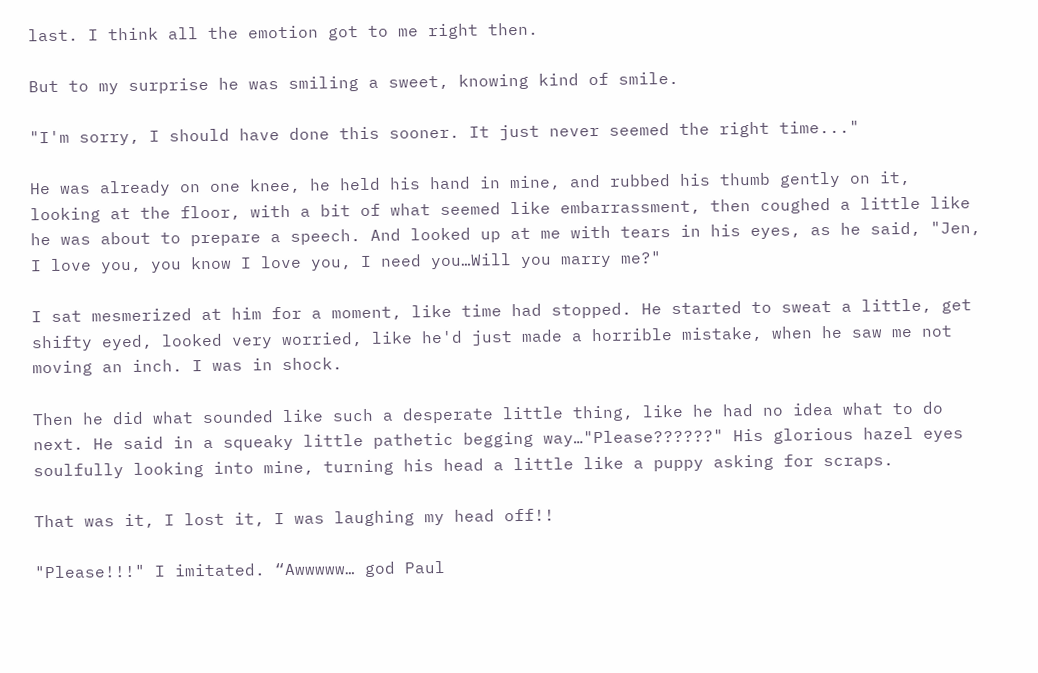last. I think all the emotion got to me right then.

But to my surprise he was smiling a sweet, knowing kind of smile.

"I'm sorry, I should have done this sooner. It just never seemed the right time..."

He was already on one knee, he held his hand in mine, and rubbed his thumb gently on it, looking at the floor, with a bit of what seemed like embarrassment, then coughed a little like he was about to prepare a speech. And looked up at me with tears in his eyes, as he said, "Jen, I love you, you know I love you, I need you…Will you marry me?"

I sat mesmerized at him for a moment, like time had stopped. He started to sweat a little, get shifty eyed, looked very worried, like he'd just made a horrible mistake, when he saw me not moving an inch. I was in shock.

Then he did what sounded like such a desperate little thing, like he had no idea what to do next. He said in a squeaky little pathetic begging way…"Please??????" His glorious hazel eyes soulfully looking into mine, turning his head a little like a puppy asking for scraps.

That was it, I lost it, I was laughing my head off!!

"Please!!!" I imitated. “Awwwww… god Paul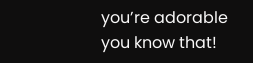you’re adorable you know that!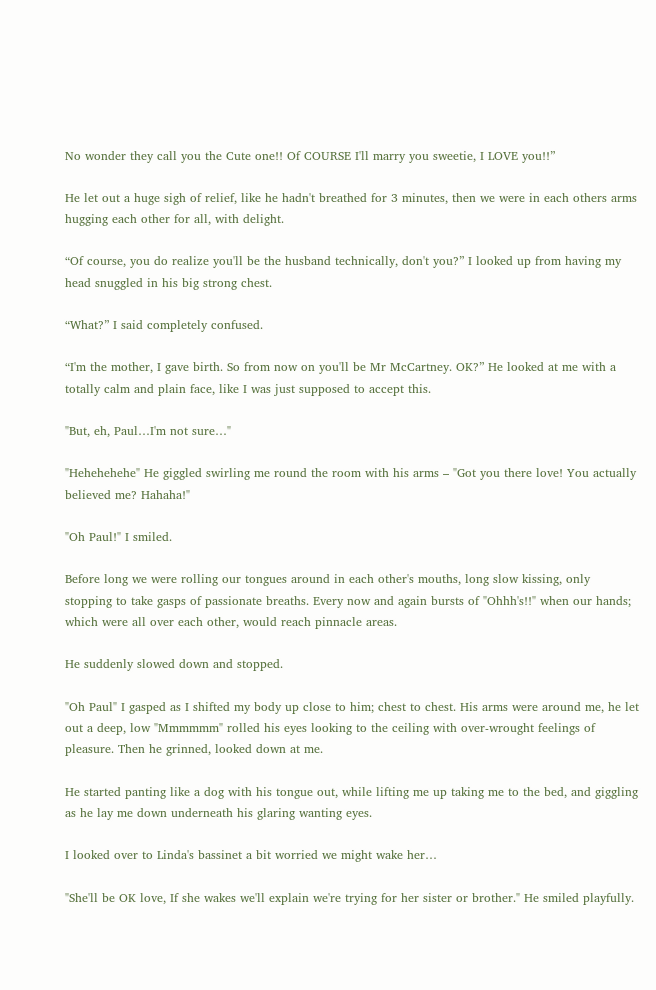No wonder they call you the Cute one!! Of COURSE I'll marry you sweetie, I LOVE you!!”

He let out a huge sigh of relief, like he hadn't breathed for 3 minutes, then we were in each others arms hugging each other for all, with delight.

“Of course, you do realize you'll be the husband technically, don't you?” I looked up from having my head snuggled in his big strong chest.

“What?” I said completely confused.

“I'm the mother, I gave birth. So from now on you'll be Mr McCartney. OK?” He looked at me with a totally calm and plain face, like I was just supposed to accept this.

"But, eh, Paul…I'm not sure…"

"Hehehehehe" He giggled swirling me round the room with his arms – "Got you there love! You actually believed me? Hahaha!"

"Oh Paul!" I smiled.

Before long we were rolling our tongues around in each other's mouths, long slow kissing, only stopping to take gasps of passionate breaths. Every now and again bursts of "Ohhh's!!" when our hands; which were all over each other, would reach pinnacle areas.

He suddenly slowed down and stopped.

"Oh Paul" I gasped as I shifted my body up close to him; chest to chest. His arms were around me, he let out a deep, low "Mmmmmm" rolled his eyes looking to the ceiling with over-wrought feelings of pleasure. Then he grinned, looked down at me.

He started panting like a dog with his tongue out, while lifting me up taking me to the bed, and giggling as he lay me down underneath his glaring wanting eyes.

I looked over to Linda's bassinet a bit worried we might wake her…

"She'll be OK love, If she wakes we'll explain we're trying for her sister or brother." He smiled playfully.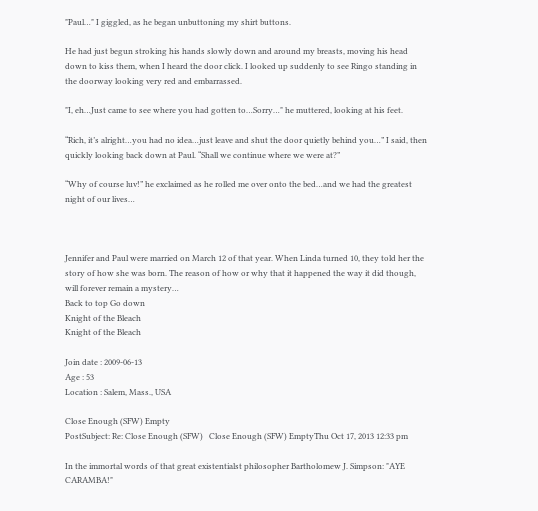"Paul…" I giggled, as he began unbuttoning my shirt buttons.

He had just begun stroking his hands slowly down and around my breasts, moving his head down to kiss them, when I heard the door click. I looked up suddenly to see Ringo standing in the doorway looking very red and embarrassed.

"I, eh…Just came to see where you had gotten to…Sorry…" he muttered, looking at his feet.

“Rich, it’s alright…you had no idea…just leave and shut the door quietly behind you…” I said, then quickly looking back down at Paul. “Shall we continue where we were at?”

“Why of course luv!” he exclaimed as he rolled me over onto the bed…and we had the greatest night of our lives…



Jennifer and Paul were married on March 12 of that year. When Linda turned 10, they told her the story of how she was born. The reason of how or why that it happened the way it did though, will forever remain a mystery…
Back to top Go down
Knight of the Bleach
Knight of the Bleach

Join date : 2009-06-13
Age : 53
Location : Salem, Mass., USA

Close Enough (SFW) Empty
PostSubject: Re: Close Enough (SFW)   Close Enough (SFW) EmptyThu Oct 17, 2013 12:33 pm

In the immortal words of that great existentialst philosopher Bartholomew J. Simpson: "AYE CARAMBA!"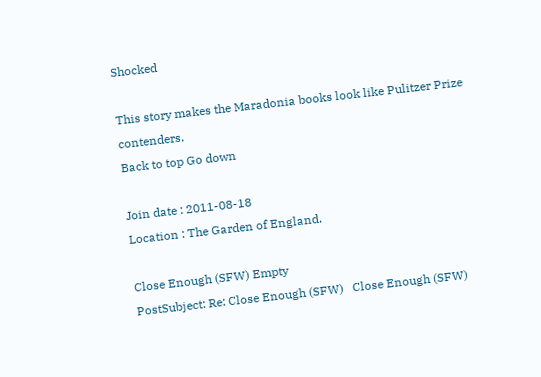Shocked

This story makes the Maradonia books look like Pulitzer Prize contenders.
Back to top Go down

Join date : 2011-08-18
Location : The Garden of England.

Close Enough (SFW) Empty
PostSubject: Re: Close Enough (SFW)   Close Enough (SFW)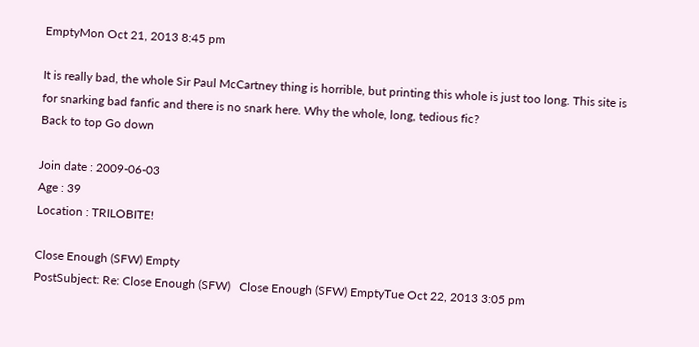EmptyMon Oct 21, 2013 8:45 pm

It is really bad, the whole Sir Paul McCartney thing is horrible, but printing this whole is just too long. This site is for snarking bad fanfic and there is no snark here. Why the whole, long, tedious fic?
Back to top Go down

Join date : 2009-06-03
Age : 39
Location : TRILOBITE!

Close Enough (SFW) Empty
PostSubject: Re: Close Enough (SFW)   Close Enough (SFW) EmptyTue Oct 22, 2013 3:05 pm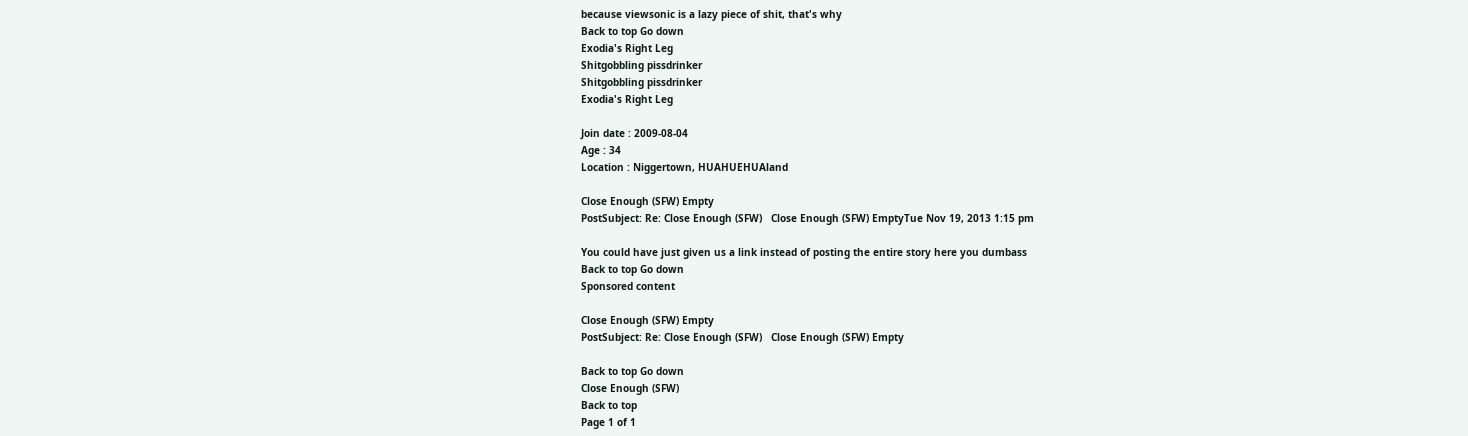because viewsonic is a lazy piece of shit, that's why
Back to top Go down
Exodia's Right Leg
Shitgobbling pissdrinker
Shitgobbling pissdrinker
Exodia's Right Leg

Join date : 2009-08-04
Age : 34
Location : Niggertown, HUAHUEHUAland

Close Enough (SFW) Empty
PostSubject: Re: Close Enough (SFW)   Close Enough (SFW) EmptyTue Nov 19, 2013 1:15 pm

You could have just given us a link instead of posting the entire story here you dumbass
Back to top Go down
Sponsored content

Close Enough (SFW) Empty
PostSubject: Re: Close Enough (SFW)   Close Enough (SFW) Empty

Back to top Go down
Close Enough (SFW)
Back to top
Page 1 of 1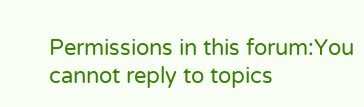Permissions in this forum:You cannot reply to topics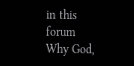in this forum
Why God,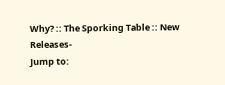Why? :: The Sporking Table :: New Releases-
Jump to: